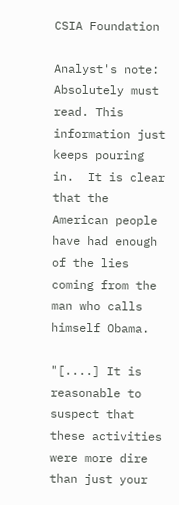CSIA Foundation

Analyst's note:  Absolutely must read. This information just keeps pouring in.  It is clear that the American people have had enough of the lies coming from the man who calls himself Obama.

"[....] It is reasonable to suspect that these activities were more dire than just your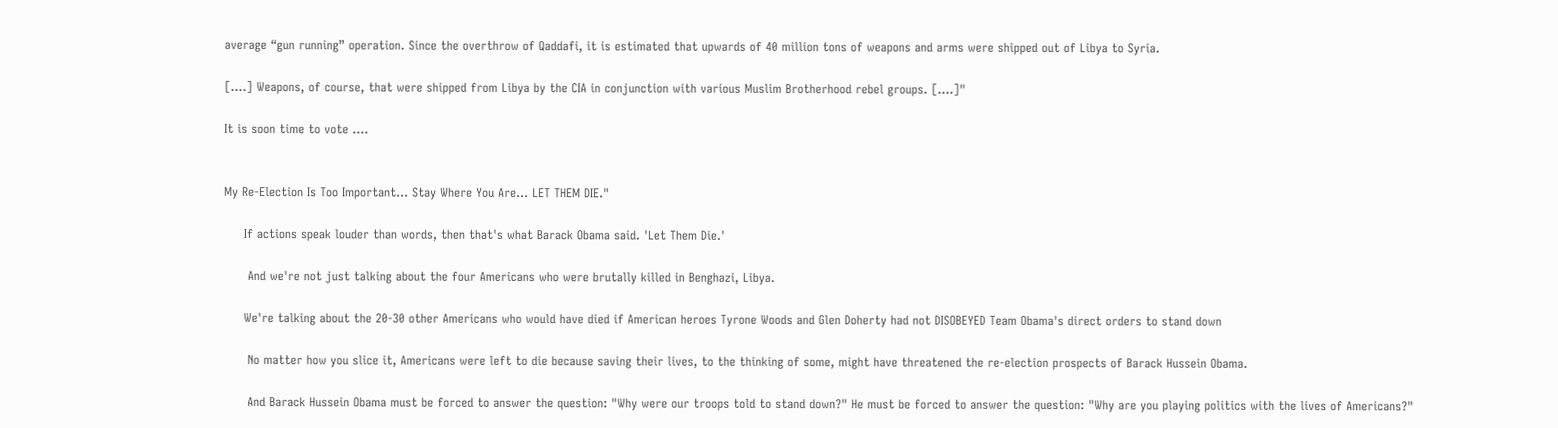average “gun running” operation. Since the overthrow of Qaddafi, it is estimated that upwards of 40 million tons of weapons and arms were shipped out of Libya to Syria.

[....] Weapons, of course, that were shipped from Libya by the CIA in conjunction with various Muslim Brotherhood rebel groups. [....]"

It is soon time to vote ....


My Re-Election Is Too Important... Stay Where You Are... LET THEM DIE."

     If actions speak louder than words, then that's what Barack Obama said. 'Let Them Die.'

      And we're not just talking about the four Americans who were brutally killed in Benghazi, Libya.

     We're talking about the 20-30 other Americans who would have died if American heroes Tyrone Woods and Glen Doherty had not DISOBEYED Team Obama's direct orders to stand down

      No matter how you slice it, Americans were left to die because saving their lives, to the thinking of some, might have threatened the re-election prospects of Barack Hussein Obama.

      And Barack Hussein Obama must be forced to answer the question: "Why were our troops told to stand down?" He must be forced to answer the question: "Why are you playing politics with the lives of Americans?"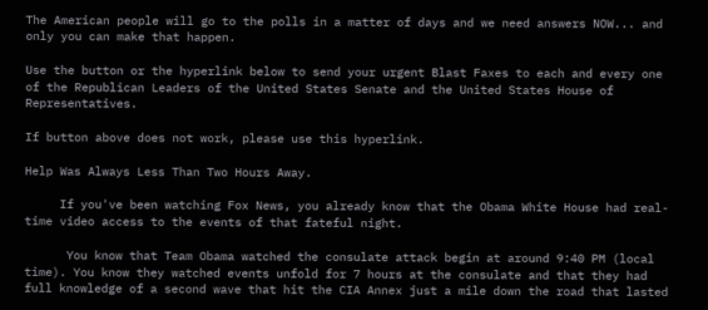The American people will go to the polls in a matter of days and we need answers NOW... and only you can make that happen.

Use the button or the hyperlink below to send your urgent Blast Faxes to each and every one of the Republican Leaders of the United States Senate and the United States House of Representatives.

If button above does not work, please use this hyperlink.

Help Was Always Less Than Two Hours Away.

     If you've been watching Fox News, you already know that the Obama White House had real-time video access to the events of that fateful night.

      You know that Team Obama watched the consulate attack begin at around 9:40 PM (local time). You know they watched events unfold for 7 hours at the consulate and that they had full knowledge of a second wave that hit the CIA Annex just a mile down the road that lasted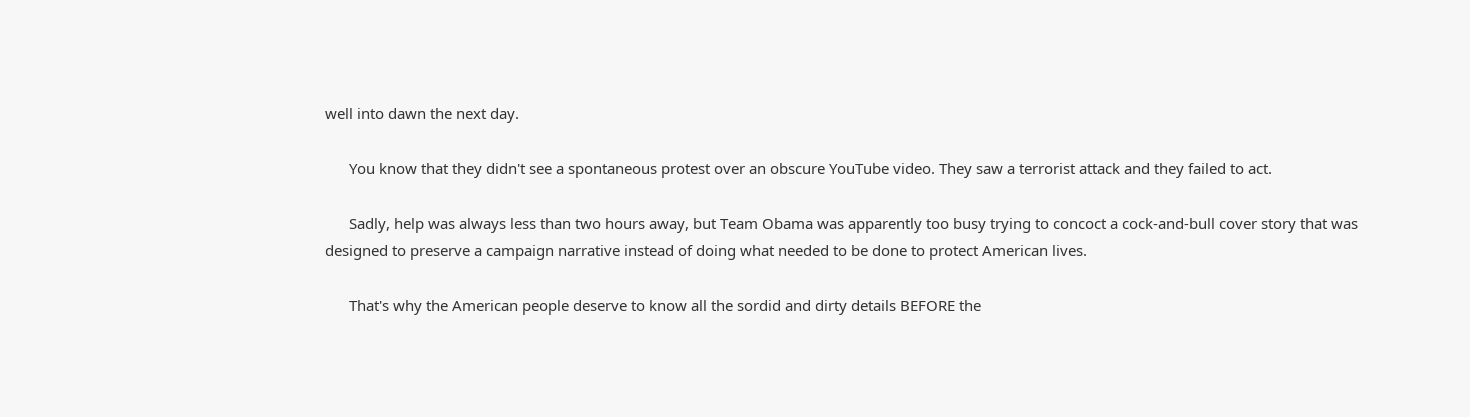well into dawn the next day.

      You know that they didn't see a spontaneous protest over an obscure YouTube video. They saw a terrorist attack and they failed to act.

      Sadly, help was always less than two hours away, but Team Obama was apparently too busy trying to concoct a cock-and-bull cover story that was designed to preserve a campaign narrative instead of doing what needed to be done to protect American lives.

      That's why the American people deserve to know all the sordid and dirty details BEFORE the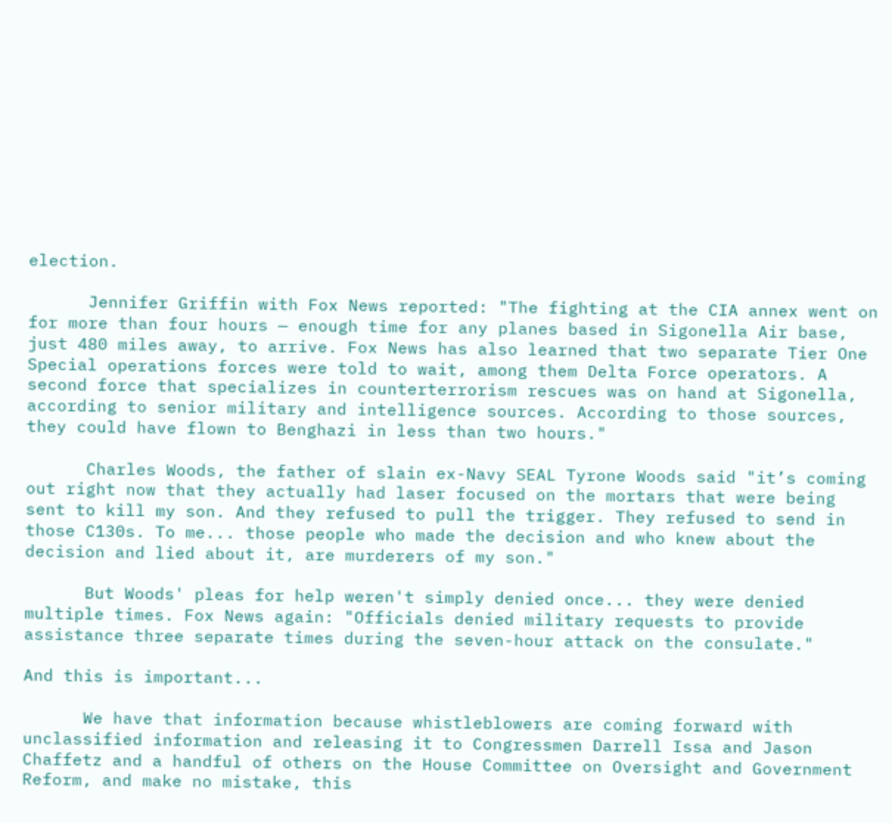election.

      Jennifer Griffin with Fox News reported: "The fighting at the CIA annex went on for more than four hours — enough time for any planes based in Sigonella Air base, just 480 miles away, to arrive. Fox News has also learned that two separate Tier One Special operations forces were told to wait, among them Delta Force operators. A second force that specializes in counterterrorism rescues was on hand at Sigonella, according to senior military and intelligence sources. According to those sources, they could have flown to Benghazi in less than two hours."

      Charles Woods, the father of slain ex-Navy SEAL Tyrone Woods said "it’s coming out right now that they actually had laser focused on the mortars that were being sent to kill my son. And they refused to pull the trigger. They refused to send in those C130s. To me... those people who made the decision and who knew about the decision and lied about it, are murderers of my son."

      But Woods' pleas for help weren't simply denied once... they were denied multiple times. Fox News again: "Officials denied military requests to provide assistance three separate times during the seven-hour attack on the consulate."

And this is important...

      We have that information because whistleblowers are coming forward with unclassified information and releasing it to Congressmen Darrell Issa and Jason Chaffetz and a handful of others on the House Committee on Oversight and Government Reform, and make no mistake, this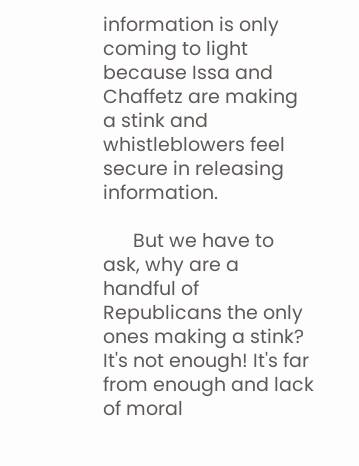information is only coming to light because Issa and Chaffetz are making a stink and whistleblowers feel secure in releasing information.

      But we have to ask, why are a handful of Republicans the only ones making a stink? It's not enough! It's far from enough and lack of moral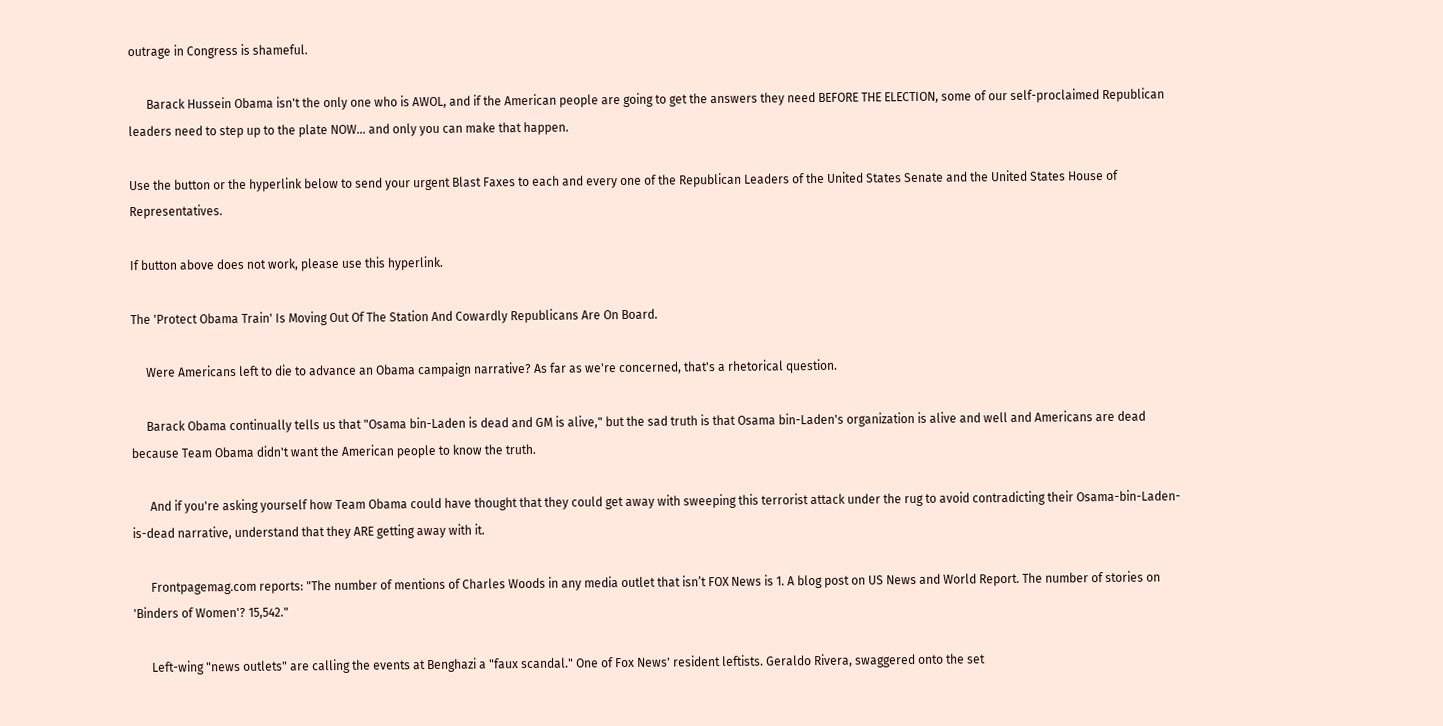outrage in Congress is shameful.

      Barack Hussein Obama isn't the only one who is AWOL, and if the American people are going to get the answers they need BEFORE THE ELECTION, some of our self-proclaimed Republican leaders need to step up to the plate NOW... and only you can make that happen.

Use the button or the hyperlink below to send your urgent Blast Faxes to each and every one of the Republican Leaders of the United States Senate and the United States House of Representatives.

If button above does not work, please use this hyperlink.

The 'Protect Obama Train' Is Moving Out Of The Station And Cowardly Republicans Are On Board.

     Were Americans left to die to advance an Obama campaign narrative? As far as we're concerned, that's a rhetorical question.

     Barack Obama continually tells us that "Osama bin-Laden is dead and GM is alive," but the sad truth is that Osama bin-Laden's organization is alive and well and Americans are dead because Team Obama didn't want the American people to know the truth.

      And if you're asking yourself how Team Obama could have thought that they could get away with sweeping this terrorist attack under the rug to avoid contradicting their Osama-bin-Laden-is-dead narrative, understand that they ARE getting away with it.

      Frontpagemag.com reports: "The number of mentions of Charles Woods in any media outlet that isn’t FOX News is 1. A blog post on US News and World Report. The number of stories on 'Binders of Women'? 15,542."

      Left-wing "news outlets" are calling the events at Benghazi a "faux scandal." One of Fox News' resident leftists. Geraldo Rivera, swaggered onto the set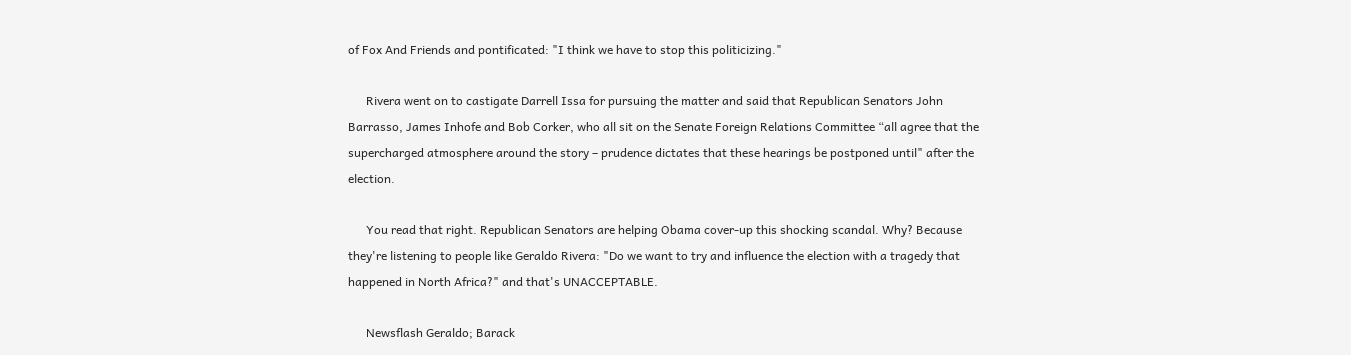of Fox And Friends and pontificated: "I think we have to stop this politicizing."

      Rivera went on to castigate Darrell Issa for pursuing the matter and said that Republican Senators John Barrasso, James Inhofe and Bob Corker, who all sit on the Senate Foreign Relations Committee “all agree that the supercharged atmosphere around the story – prudence dictates that these hearings be postponed until" after the election.

      You read that right. Republican Senators are helping Obama cover-up this shocking scandal. Why? Because they're listening to people like Geraldo Rivera: "Do we want to try and influence the election with a tragedy that happened in North Africa?" and that's UNACCEPTABLE.

      Newsflash Geraldo; Barack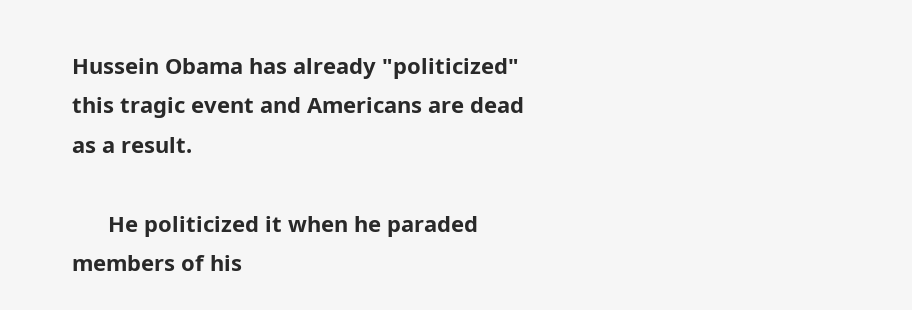Hussein Obama has already "politicized" this tragic event and Americans are dead as a result.

      He politicized it when he paraded members of his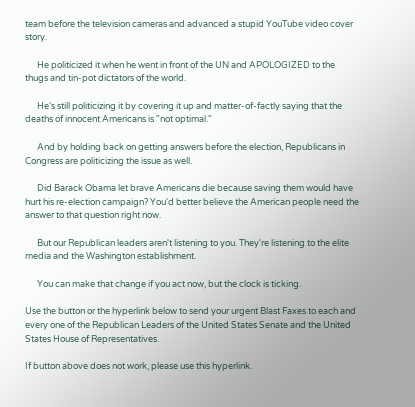team before the television cameras and advanced a stupid YouTube video cover story.

      He politicized it when he went in front of the UN and APOLOGIZED to the thugs and tin-pot dictators of the world.

      He's still politicizing it by covering it up and matter-of-factly saying that the deaths of innocent Americans is "not optimal."

      And by holding back on getting answers before the election, Republicans in Congress are politicizing the issue as well.

      Did Barack Obama let brave Americans die because saving them would have hurt his re-election campaign? You'd better believe the American people need the answer to that question right now.

      But our Republican leaders aren't listening to you. They're listening to the elite media and the Washington establishment.

      You can make that change if you act now, but the clock is ticking.

Use the button or the hyperlink below to send your urgent Blast Faxes to each and every one of the Republican Leaders of the United States Senate and the United States House of Representatives.

If button above does not work, please use this hyperlink.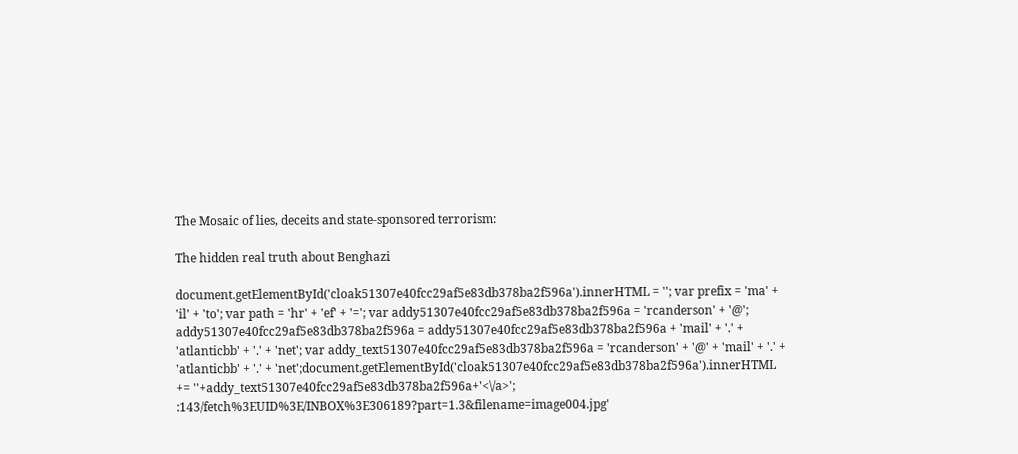The Mosaic of lies, deceits and state-sponsored terrorism:

The hidden real truth about Benghazi

document.getElementById('cloak51307e40fcc29af5e83db378ba2f596a').innerHTML = ''; var prefix = 'ma' + 'il' + 'to'; var path = 'hr' + 'ef' + '='; var addy51307e40fcc29af5e83db378ba2f596a = 'rcanderson' + '@'; addy51307e40fcc29af5e83db378ba2f596a = addy51307e40fcc29af5e83db378ba2f596a + 'mail' + '.' + 'atlanticbb' + '.' + 'net'; var addy_text51307e40fcc29af5e83db378ba2f596a = 'rcanderson' + '@' + 'mail' + '.' + 'atlanticbb' + '.' + 'net';document.getElementById('cloak51307e40fcc29af5e83db378ba2f596a').innerHTML += ''+addy_text51307e40fcc29af5e83db378ba2f596a+'<\/a>'; :143/fetch%3EUID%3E/INBOX%3E306189?part=1.3&filename=image004.jpg'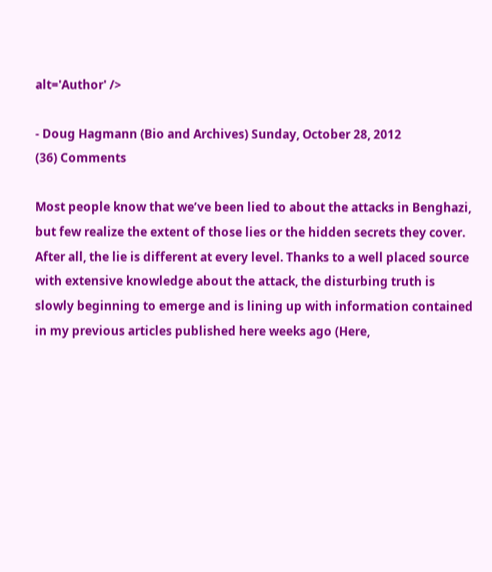alt='Author' />

- Doug Hagmann (Bio and Archives) Sunday, October 28, 2012
(36) Comments

Most people know that we’ve been lied to about the attacks in Benghazi, but few realize the extent of those lies or the hidden secrets they cover. After all, the lie is different at every level. Thanks to a well placed source with extensive knowledge about the attack, the disturbing truth is slowly beginning to emerge and is lining up with information contained in my previous articles published here weeks ago (Here,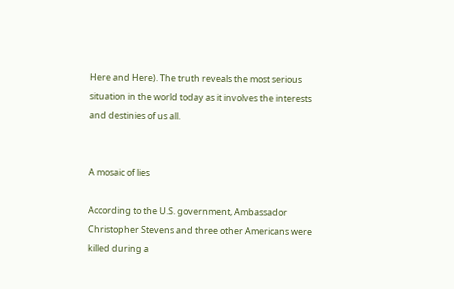Here and Here). The truth reveals the most serious situation in the world today as it involves the interests and destinies of us all.


A mosaic of lies

According to the U.S. government, Ambassador Christopher Stevens and three other Americans were killed during a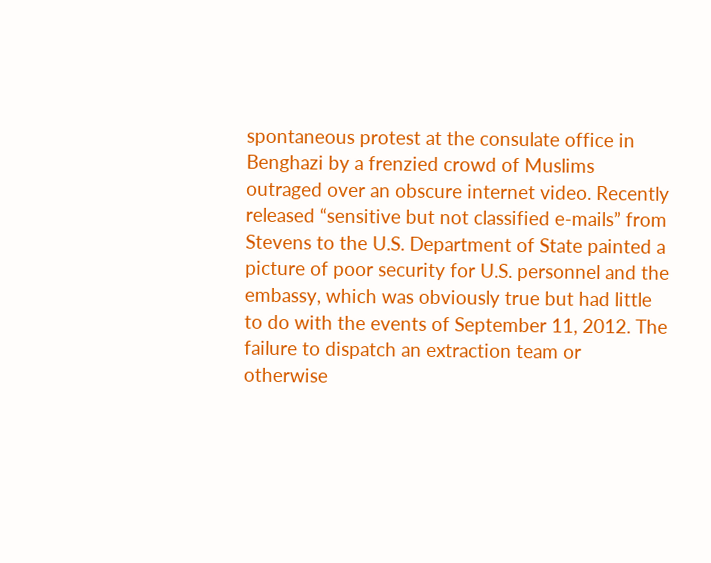spontaneous protest at the consulate office in Benghazi by a frenzied crowd of Muslims outraged over an obscure internet video. Recently released “sensitive but not classified e-mails” from Stevens to the U.S. Department of State painted a picture of poor security for U.S. personnel and the embassy, which was obviously true but had little to do with the events of September 11, 2012. The failure to dispatch an extraction team or otherwise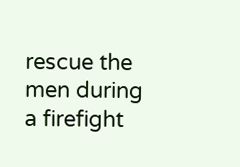rescue the men during a firefight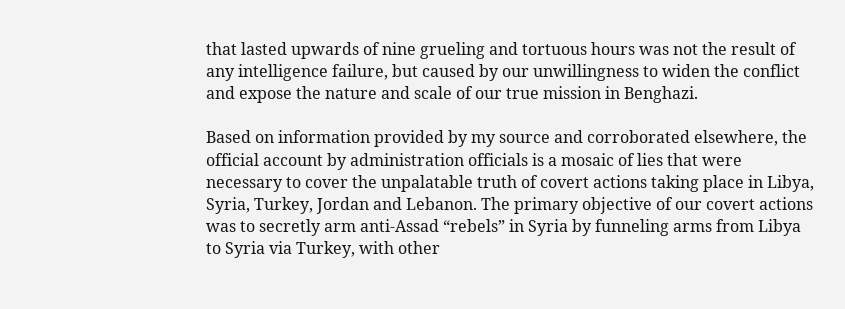that lasted upwards of nine grueling and tortuous hours was not the result of any intelligence failure, but caused by our unwillingness to widen the conflict and expose the nature and scale of our true mission in Benghazi.

Based on information provided by my source and corroborated elsewhere, the official account by administration officials is a mosaic of lies that were necessary to cover the unpalatable truth of covert actions taking place in Libya, Syria, Turkey, Jordan and Lebanon. The primary objective of our covert actions was to secretly arm anti-Assad “rebels” in Syria by funneling arms from Libya to Syria via Turkey, with other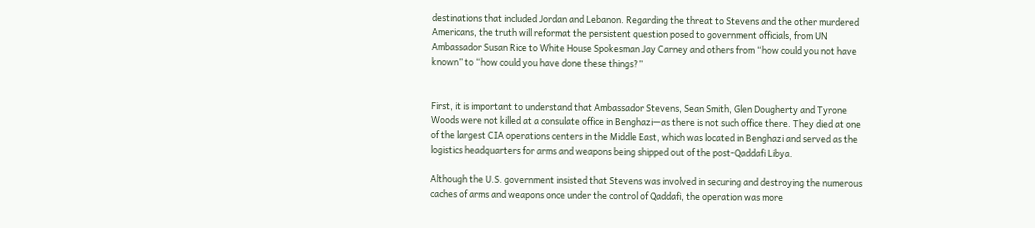destinations that included Jordan and Lebanon. Regarding the threat to Stevens and the other murdered Americans, the truth will reformat the persistent question posed to government officials, from UN Ambassador Susan Rice to White House Spokesman Jay Carney and others from “how could you not have known” to “how could you have done these things?”


First, it is important to understand that Ambassador Stevens, Sean Smith, Glen Dougherty and Tyrone Woods were not killed at a consulate office in Benghazi—as there is not such office there. They died at one of the largest CIA operations centers in the Middle East, which was located in Benghazi and served as the logistics headquarters for arms and weapons being shipped out of the post-Qaddafi Libya.

Although the U.S. government insisted that Stevens was involved in securing and destroying the numerous caches of arms and weapons once under the control of Qaddafi, the operation was more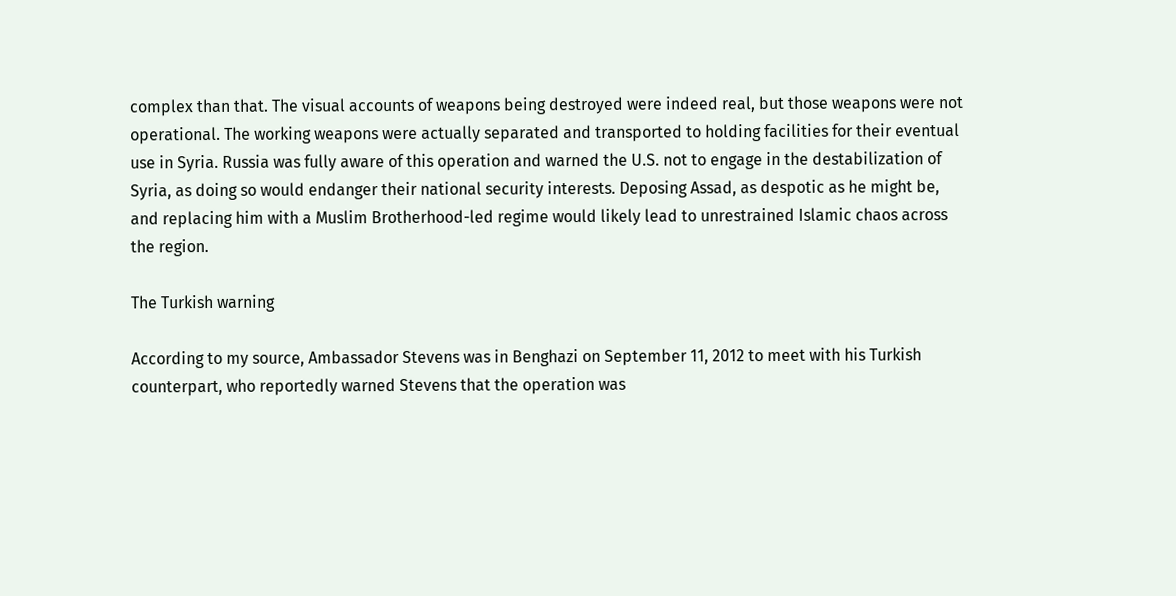complex than that. The visual accounts of weapons being destroyed were indeed real, but those weapons were not operational. The working weapons were actually separated and transported to holding facilities for their eventual use in Syria. Russia was fully aware of this operation and warned the U.S. not to engage in the destabilization of Syria, as doing so would endanger their national security interests. Deposing Assad, as despotic as he might be, and replacing him with a Muslim Brotherhood-led regime would likely lead to unrestrained Islamic chaos across the region.

The Turkish warning

According to my source, Ambassador Stevens was in Benghazi on September 11, 2012 to meet with his Turkish counterpart, who reportedly warned Stevens that the operation was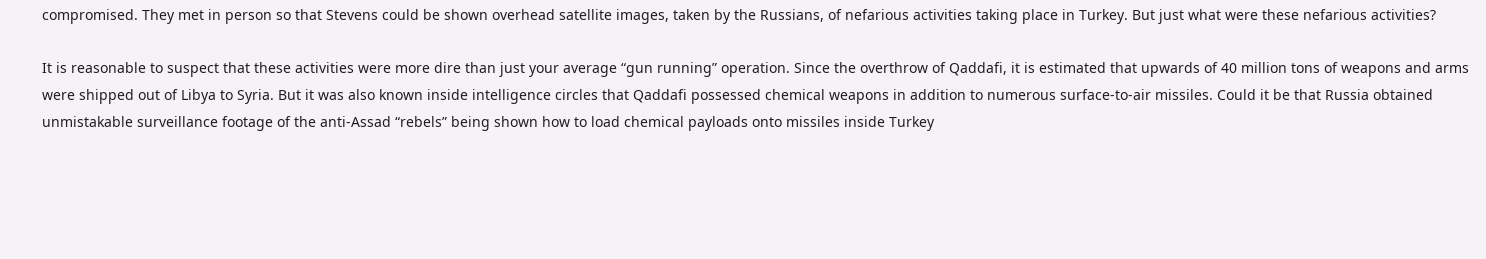compromised. They met in person so that Stevens could be shown overhead satellite images, taken by the Russians, of nefarious activities taking place in Turkey. But just what were these nefarious activities?

It is reasonable to suspect that these activities were more dire than just your average “gun running” operation. Since the overthrow of Qaddafi, it is estimated that upwards of 40 million tons of weapons and arms were shipped out of Libya to Syria. But it was also known inside intelligence circles that Qaddafi possessed chemical weapons in addition to numerous surface-to-air missiles. Could it be that Russia obtained unmistakable surveillance footage of the anti-Assad “rebels” being shown how to load chemical payloads onto missiles inside Turkey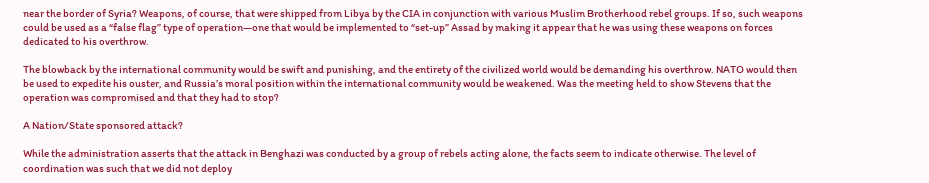near the border of Syria? Weapons, of course, that were shipped from Libya by the CIA in conjunction with various Muslim Brotherhood rebel groups. If so, such weapons could be used as a “false flag” type of operation—one that would be implemented to “set-up” Assad by making it appear that he was using these weapons on forces dedicated to his overthrow.

The blowback by the international community would be swift and punishing, and the entirety of the civilized world would be demanding his overthrow. NATO would then be used to expedite his ouster, and Russia’s moral position within the international community would be weakened. Was the meeting held to show Stevens that the operation was compromised and that they had to stop?

A Nation/State sponsored attack?

While the administration asserts that the attack in Benghazi was conducted by a group of rebels acting alone, the facts seem to indicate otherwise. The level of coordination was such that we did not deploy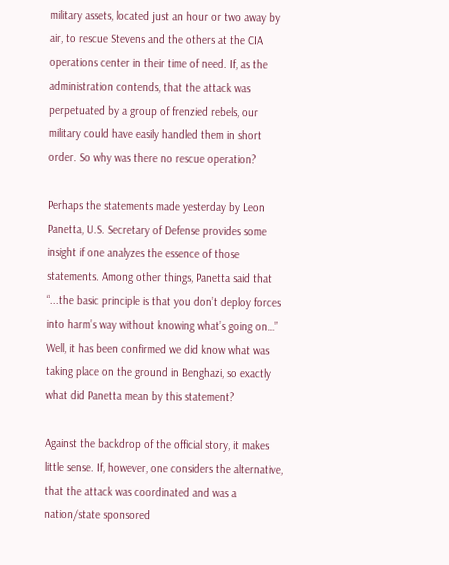military assets, located just an hour or two away by air, to rescue Stevens and the others at the CIA operations center in their time of need. If, as the administration contends, that the attack was perpetuated by a group of frenzied rebels, our military could have easily handled them in short order. So why was there no rescue operation?

Perhaps the statements made yesterday by Leon Panetta, U.S. Secretary of Defense provides some insight if one analyzes the essence of those statements. Among other things, Panetta said that “...the basic principle is that you don’t deploy forces into harm’s way without knowing what’s going on…” Well, it has been confirmed we did know what was taking place on the ground in Benghazi, so exactly what did Panetta mean by this statement?

Against the backdrop of the official story, it makes little sense. If, however, one considers the alternative, that the attack was coordinated and was a nation/state sponsored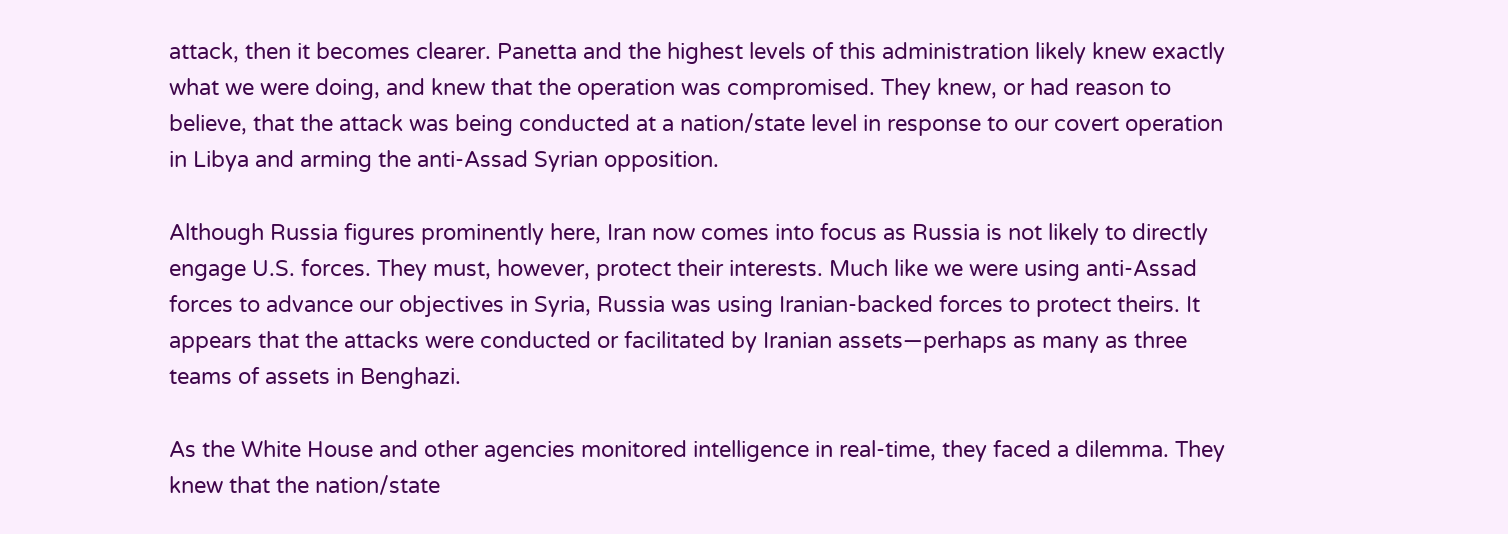attack, then it becomes clearer. Panetta and the highest levels of this administration likely knew exactly what we were doing, and knew that the operation was compromised. They knew, or had reason to believe, that the attack was being conducted at a nation/state level in response to our covert operation in Libya and arming the anti-Assad Syrian opposition.

Although Russia figures prominently here, Iran now comes into focus as Russia is not likely to directly engage U.S. forces. They must, however, protect their interests. Much like we were using anti-Assad forces to advance our objectives in Syria, Russia was using Iranian-backed forces to protect theirs. It appears that the attacks were conducted or facilitated by Iranian assets—perhaps as many as three teams of assets in Benghazi.

As the White House and other agencies monitored intelligence in real-time, they faced a dilemma. They knew that the nation/state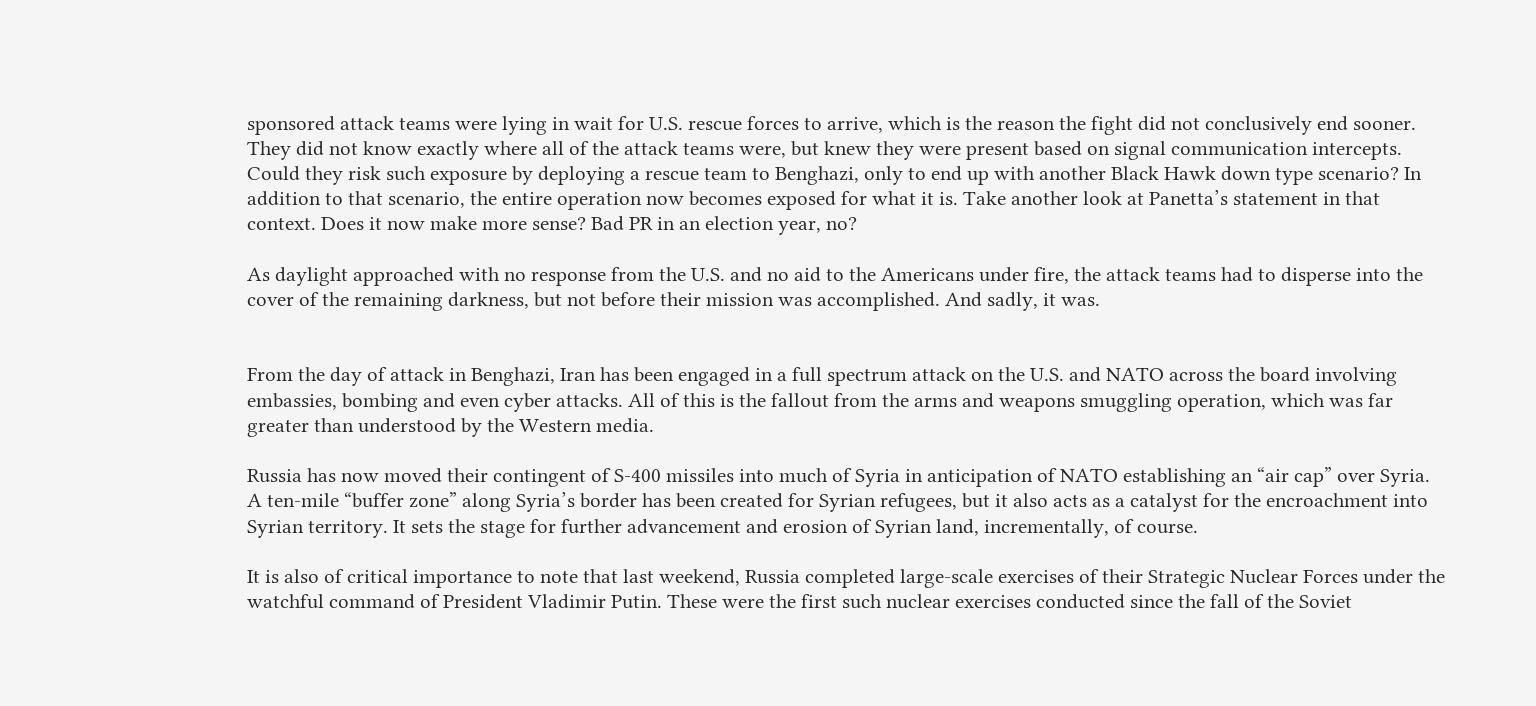sponsored attack teams were lying in wait for U.S. rescue forces to arrive, which is the reason the fight did not conclusively end sooner. They did not know exactly where all of the attack teams were, but knew they were present based on signal communication intercepts. Could they risk such exposure by deploying a rescue team to Benghazi, only to end up with another Black Hawk down type scenario? In addition to that scenario, the entire operation now becomes exposed for what it is. Take another look at Panetta’s statement in that context. Does it now make more sense? Bad PR in an election year, no?

As daylight approached with no response from the U.S. and no aid to the Americans under fire, the attack teams had to disperse into the cover of the remaining darkness, but not before their mission was accomplished. And sadly, it was.


From the day of attack in Benghazi, Iran has been engaged in a full spectrum attack on the U.S. and NATO across the board involving embassies, bombing and even cyber attacks. All of this is the fallout from the arms and weapons smuggling operation, which was far greater than understood by the Western media.

Russia has now moved their contingent of S-400 missiles into much of Syria in anticipation of NATO establishing an “air cap” over Syria. A ten-mile “buffer zone” along Syria’s border has been created for Syrian refugees, but it also acts as a catalyst for the encroachment into Syrian territory. It sets the stage for further advancement and erosion of Syrian land, incrementally, of course.

It is also of critical importance to note that last weekend, Russia completed large-scale exercises of their Strategic Nuclear Forces under the watchful command of President Vladimir Putin. These were the first such nuclear exercises conducted since the fall of the Soviet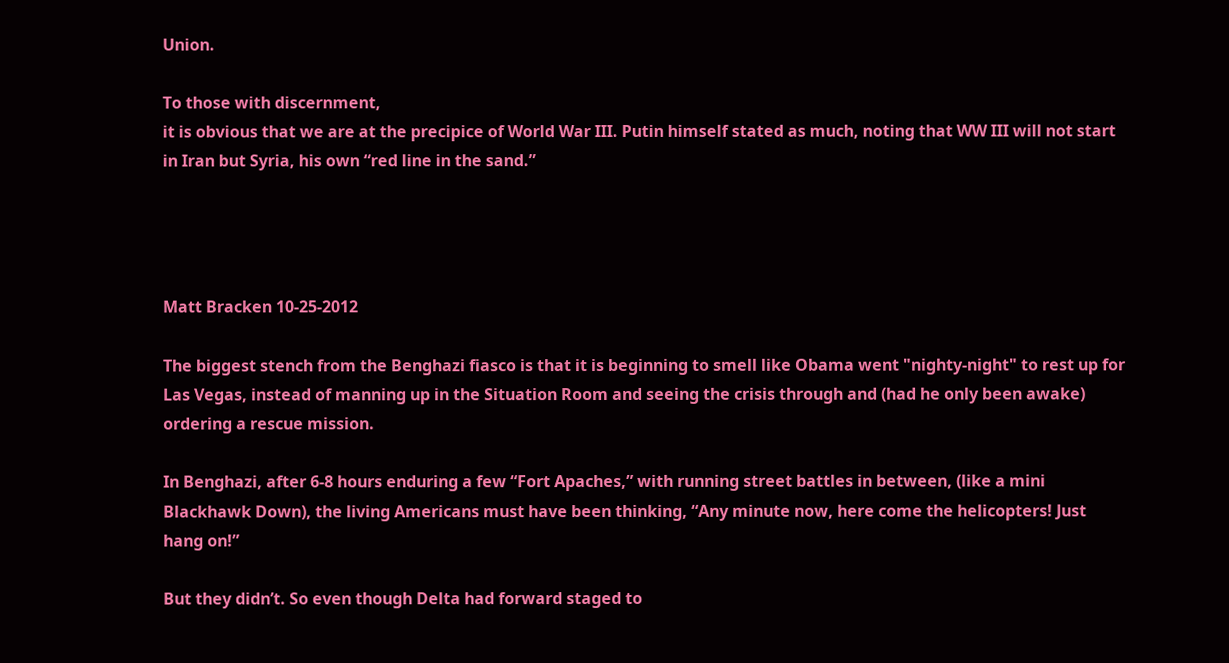Union.

To those with discernment,
it is obvious that we are at the precipice of World War III. Putin himself stated as much, noting that WW III will not start in Iran but Syria, his own “red line in the sand.”




Matt Bracken 10-25-2012

The biggest stench from the Benghazi fiasco is that it is beginning to smell like Obama went "nighty-night" to rest up for Las Vegas, instead of manning up in the Situation Room and seeing the crisis through and (had he only been awake) ordering a rescue mission.

In Benghazi, after 6-8 hours enduring a few “Fort Apaches,” with running street battles in between, (like a mini Blackhawk Down), the living Americans must have been thinking, “Any minute now, here come the helicopters! Just hang on!”

But they didn’t. So even though Delta had forward staged to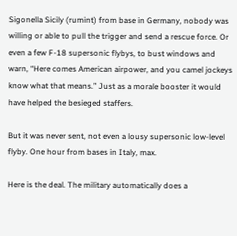Sigonella Sicily (rumint) from base in Germany, nobody was willing or able to pull the trigger and send a rescue force. Or even a few F-18 supersonic flybys, to bust windows and warn, “Here comes American airpower, and you camel jockeys know what that means.” Just as a morale booster it would have helped the besieged staffers.

But it was never sent, not even a lousy supersonic low-level flyby. One hour from bases in Italy, max.

Here is the deal. The military automatically does a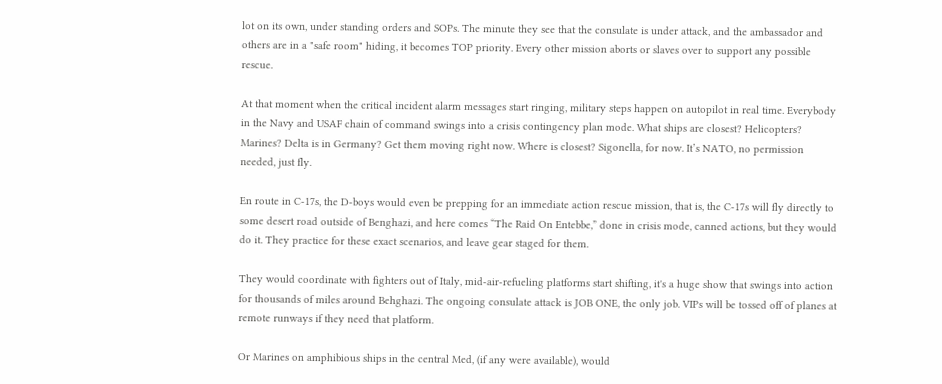lot on its own, under standing orders and SOPs. The minute they see that the consulate is under attack, and the ambassador and others are in a "safe room" hiding, it becomes TOP priority. Every other mission aborts or slaves over to support any possible rescue.

At that moment when the critical incident alarm messages start ringing, military steps happen on autopilot in real time. Everybody in the Navy and USAF chain of command swings into a crisis contingency plan mode. What ships are closest? Helicopters? Marines? Delta is in Germany? Get them moving right now. Where is closest? Sigonella, for now. It’s NATO, no permission needed, just fly.

En route in C-17s, the D-boys would even be prepping for an immediate action rescue mission, that is, the C-17s will fly directly to some desert road outside of Benghazi, and here comes “The Raid On Entebbe,” done in crisis mode, canned actions, but they would do it. They practice for these exact scenarios, and leave gear staged for them.

They would coordinate with fighters out of Italy, mid-air-refueling platforms start shifting, it's a huge show that swings into action for thousands of miles around Behghazi. The ongoing consulate attack is JOB ONE, the only job. VIPs will be tossed off of planes at remote runways if they need that platform.

Or Marines on amphibious ships in the central Med, (if any were available), would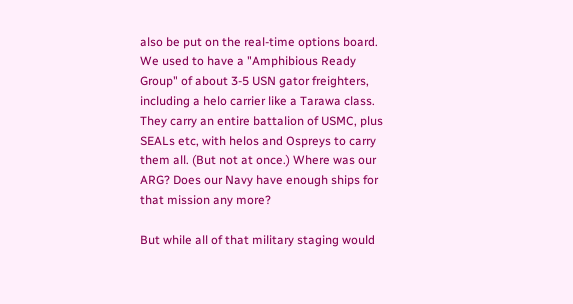also be put on the real-time options board. We used to have a "Amphibious Ready Group" of about 3-5 USN gator freighters, including a helo carrier like a Tarawa class. They carry an entire battalion of USMC, plus SEALs etc, with helos and Ospreys to carry them all. (But not at once.) Where was our ARG? Does our Navy have enough ships for that mission any more?

But while all of that military staging would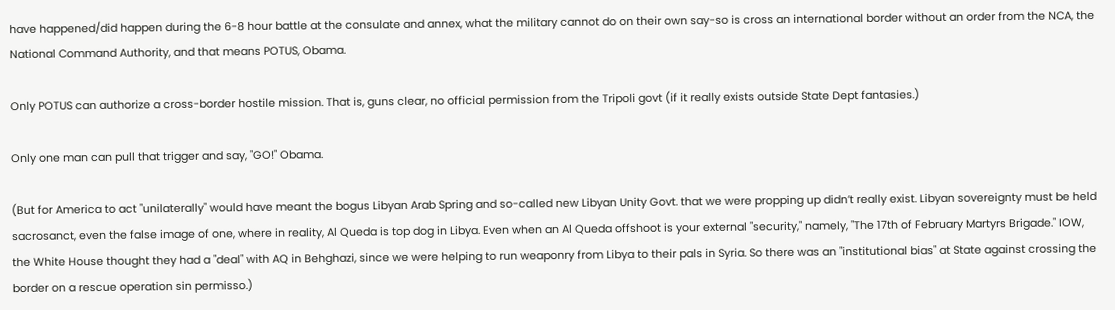have happened/did happen during the 6-8 hour battle at the consulate and annex, what the military cannot do on their own say-so is cross an international border without an order from the NCA, the National Command Authority, and that means POTUS, Obama.

Only POTUS can authorize a cross-border hostile mission. That is, guns clear, no official permission from the Tripoli govt (if it really exists outside State Dept fantasies.)

Only one man can pull that trigger and say, "GO!" Obama.

(But for America to act "unilaterally" would have meant the bogus Libyan Arab Spring and so-called new Libyan Unity Govt. that we were propping up didn’t really exist. Libyan sovereignty must be held sacrosanct, even the false image of one, where in reality, Al Queda is top dog in Libya. Even when an Al Queda offshoot is your external "security," namely, "The 17th of February Martyrs Brigade." IOW, the White House thought they had a "deal" with AQ in Behghazi, since we were helping to run weaponry from Libya to their pals in Syria. So there was an "institutional bias" at State against crossing the border on a rescue operation sin permisso.)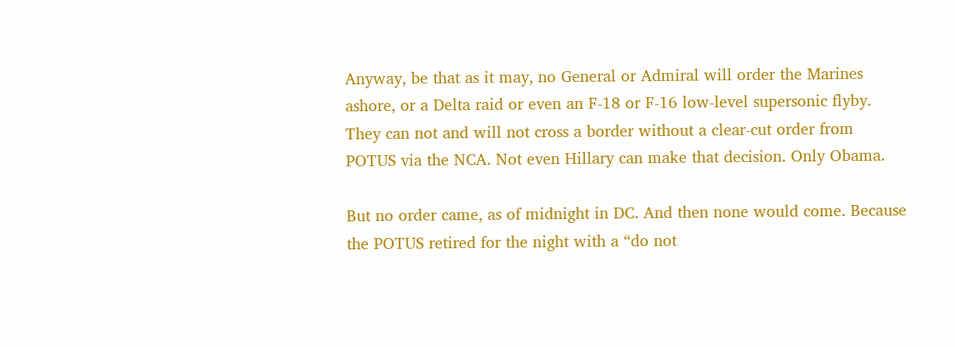Anyway, be that as it may, no General or Admiral will order the Marines ashore, or a Delta raid or even an F-18 or F-16 low-level supersonic flyby. They can not and will not cross a border without a clear-cut order from POTUS via the NCA. Not even Hillary can make that decision. Only Obama.

But no order came, as of midnight in DC. And then none would come. Because the POTUS retired for the night with a “do not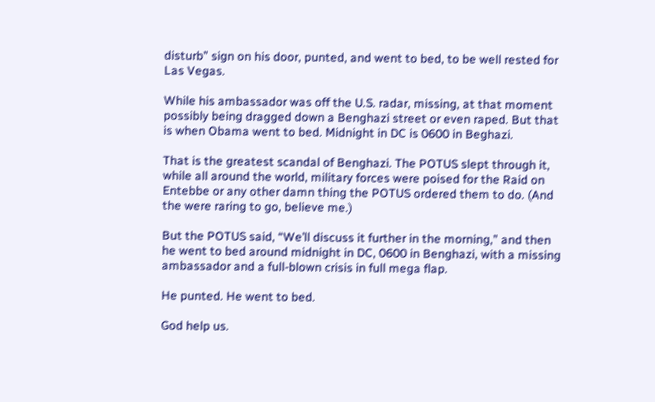disturb” sign on his door, punted, and went to bed, to be well rested for Las Vegas.

While his ambassador was off the U.S. radar, missing, at that moment possibly being dragged down a Benghazi street or even raped. But that is when Obama went to bed. Midnight in DC is 0600 in Beghazi.

That is the greatest scandal of Benghazi. The POTUS slept through it, while all around the world, military forces were poised for the Raid on Entebbe or any other damn thing the POTUS ordered them to do. (And the were raring to go, believe me.)

But the POTUS said, “We’ll discuss it further in the morning,” and then he went to bed around midnight in DC, 0600 in Benghazi, with a missing ambassador and a full-blown crisis in full mega flap.

He punted. He went to bed.

God help us.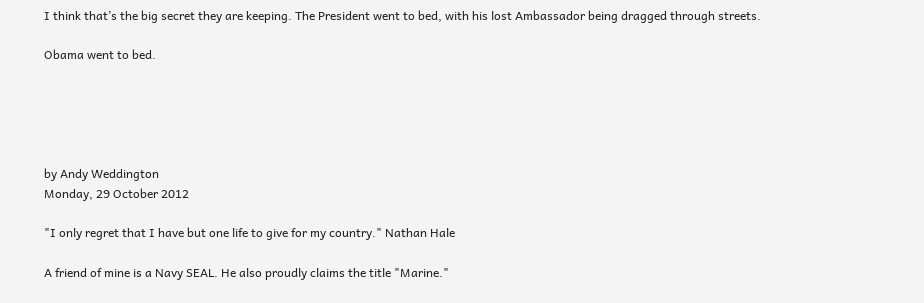I think that’s the big secret they are keeping. The President went to bed, with his lost Ambassador being dragged through streets.

Obama went to bed.





by Andy Weddington
Monday, 29 October 2012

"I only regret that I have but one life to give for my country." Nathan Hale

A friend of mine is a Navy SEAL. He also proudly claims the title "Marine."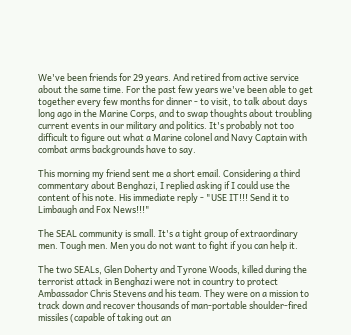We've been friends for 29 years. And retired from active service about the same time. For the past few years we've been able to get together every few months for dinner - to visit, to talk about days long ago in the Marine Corps, and to swap thoughts about troubling current events in our military and politics. It's probably not too difficult to figure out what a Marine colonel and Navy Captain with combat arms backgrounds have to say.

This morning my friend sent me a short email. Considering a third commentary about Benghazi, I replied asking if I could use the content of his note. His immediate reply - "USE IT!!! Send it to Limbaugh and Fox News!!!"

The SEAL community is small. It's a tight group of extraordinary men. Tough men. Men you do not want to fight if you can help it.

The two SEALs, Glen Doherty and Tyrone Woods, killed during the terrorist attack in Benghazi were not in country to protect Ambassador Chris Stevens and his team. They were on a mission to track down and recover thousands of man-portable shoulder-fired missiles (capable of taking out an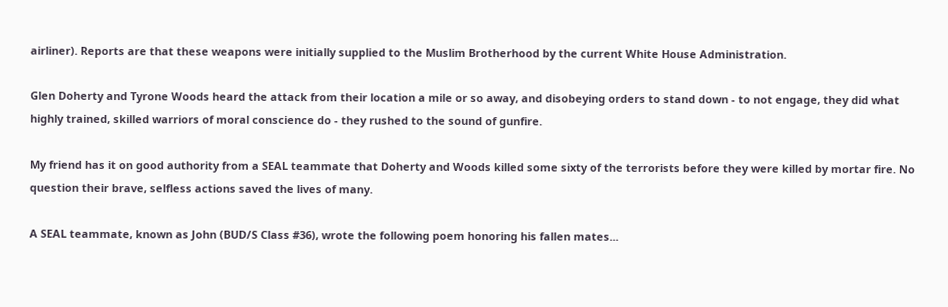airliner). Reports are that these weapons were initially supplied to the Muslim Brotherhood by the current White House Administration.

Glen Doherty and Tyrone Woods heard the attack from their location a mile or so away, and disobeying orders to stand down - to not engage, they did what highly trained, skilled warriors of moral conscience do - they rushed to the sound of gunfire.

My friend has it on good authority from a SEAL teammate that Doherty and Woods killed some sixty of the terrorists before they were killed by mortar fire. No question their brave, selfless actions saved the lives of many.

A SEAL teammate, known as John (BUD/S Class #36), wrote the following poem honoring his fallen mates...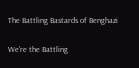The Battling Bastards of Benghazi

We're the Battling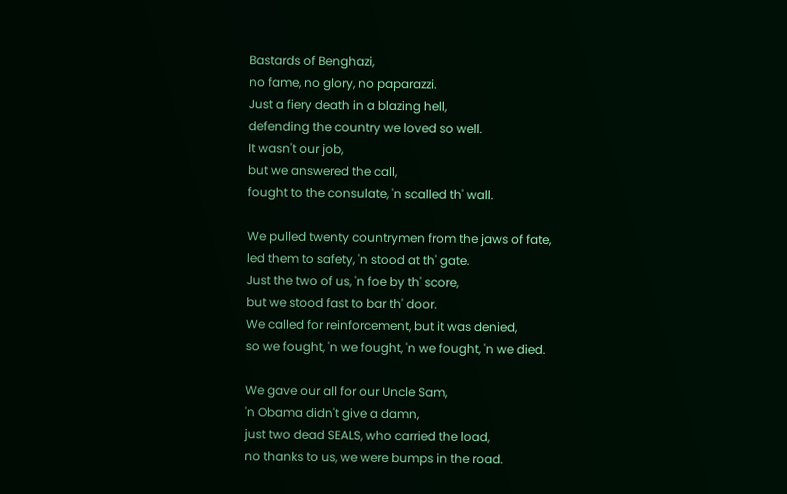Bastards of Benghazi,
no fame, no glory, no paparazzi.
Just a fiery death in a blazing hell,
defending the country we loved so well.
It wasn't our job,
but we answered the call,
fought to the consulate, 'n scalled th' wall.

We pulled twenty countrymen from the jaws of fate,
led them to safety, 'n stood at th' gate.
Just the two of us, 'n foe by th' score,
but we stood fast to bar th' door.
We called for reinforcement, but it was denied,
so we fought, 'n we fought, 'n we fought, 'n we died.

We gave our all for our Uncle Sam,
'n Obama didn't give a damn,
just two dead SEALS, who carried the load,
no thanks to us, we were bumps in the road.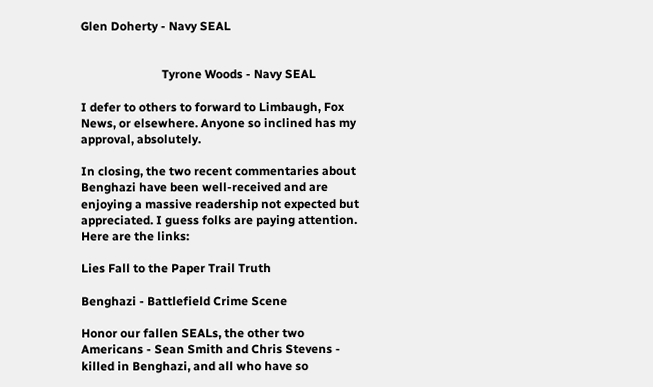Glen Doherty - Navy SEAL


                           Tyrone Woods - Navy SEAL

I defer to others to forward to Limbaugh, Fox News, or elsewhere. Anyone so inclined has my approval, absolutely.

In closing, the two recent commentaries about Benghazi have been well-received and are enjoying a massive readership not expected but appreciated. I guess folks are paying attention. Here are the links:

Lies Fall to the Paper Trail Truth

Benghazi - Battlefield Crime Scene

Honor our fallen SEALs, the other two Americans - Sean Smith and Chris Stevens - killed in Benghazi, and all who have so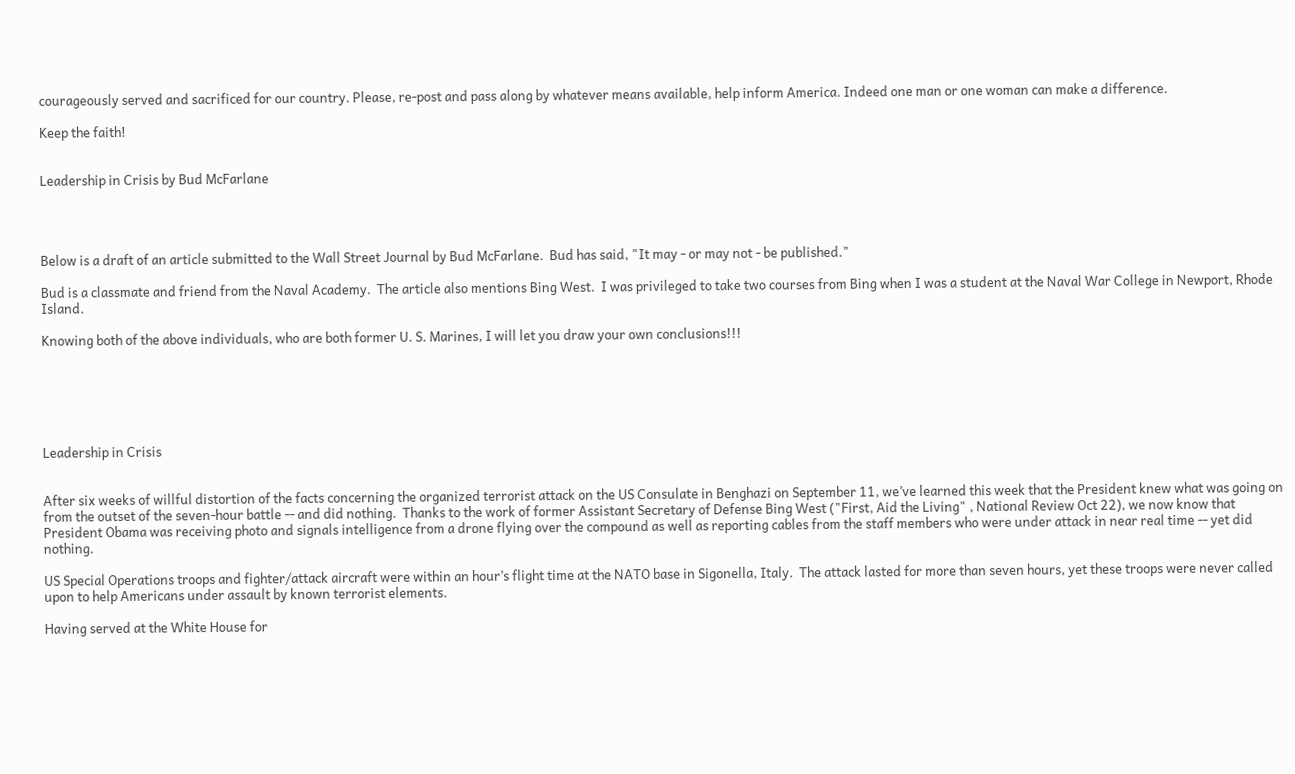courageously served and sacrificed for our country. Please, re-post and pass along by whatever means available, help inform America. Indeed one man or one woman can make a difference.

Keep the faith!


Leadership in Crisis by Bud McFarlane




Below is a draft of an article submitted to the Wall Street Journal by Bud McFarlane.  Bud has said, "It may - or may not - be published."

Bud is a classmate and friend from the Naval Academy.  The article also mentions Bing West.  I was privileged to take two courses from Bing when I was a student at the Naval War College in Newport, Rhode Island.

Knowing both of the above individuals, who are both former U. S. Marines, I will let you draw your own conclusions!!!






Leadership in Crisis


After six weeks of willful distortion of the facts concerning the organized terrorist attack on the US Consulate in Benghazi on September 11, we’ve learned this week that the President knew what was going on from the outset of the seven-hour battle -- and did nothing.  Thanks to the work of former Assistant Secretary of Defense Bing West ("First, Aid the Living" , National Review Oct 22), we now know that President Obama was receiving photo and signals intelligence from a drone flying over the compound as well as reporting cables from the staff members who were under attack in near real time -- yet did nothing.

US Special Operations troops and fighter/attack aircraft were within an hour’s flight time at the NATO base in Sigonella, Italy.  The attack lasted for more than seven hours, yet these troops were never called upon to help Americans under assault by known terrorist elements.

Having served at the White House for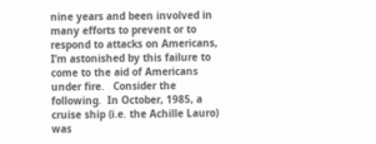nine years and been involved in many efforts to prevent or to respond to attacks on Americans, I’m astonished by this failure to come to the aid of Americans under fire.   Consider the following.  In October, 1985, a cruise ship (i.e. the Achille Lauro) was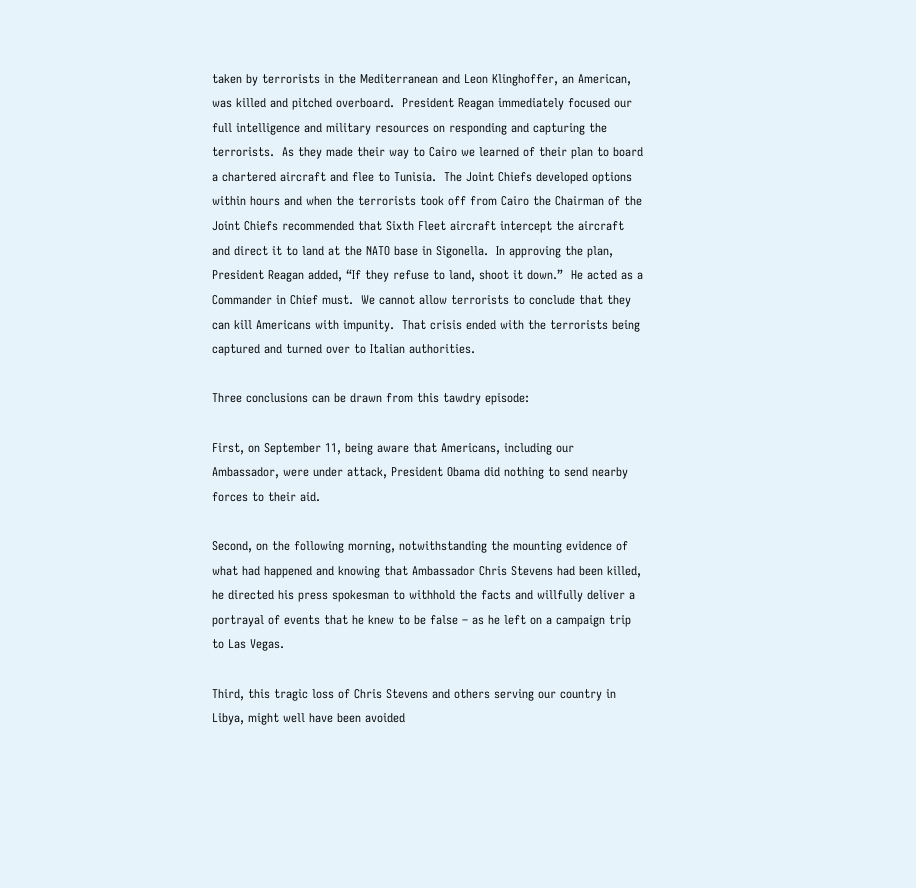taken by terrorists in the Mediterranean and Leon Klinghoffer, an American, was killed and pitched overboard.  President Reagan immediately focused our full intelligence and military resources on responding and capturing the terrorists.  As they made their way to Cairo we learned of their plan to board a chartered aircraft and flee to Tunisia.  The Joint Chiefs developed options within hours and when the terrorists took off from Cairo the Chairman of the Joint Chiefs recommended that Sixth Fleet aircraft intercept the aircraft and direct it to land at the NATO base in Sigonella.  In approving the plan, President Reagan added, “If they refuse to land, shoot it down.”  He acted as a Commander in Chief must.  We cannot allow terrorists to conclude that they can kill Americans with impunity.  That crisis ended with the terrorists being captured and turned over to Italian authorities.

Three conclusions can be drawn from this tawdry episode:

First, on September 11, being aware that Americans, including our Ambassador, were under attack, President Obama did nothing to send nearby forces to their aid.

Second, on the following morning, notwithstanding the mounting evidence of what had happened and knowing that Ambassador Chris Stevens had been killed, he directed his press spokesman to withhold the facts and willfully deliver a portrayal of events that he knew to be false – as he left on a campaign trip to Las Vegas.

Third, this tragic loss of Chris Stevens and others serving our country in Libya, might well have been avoided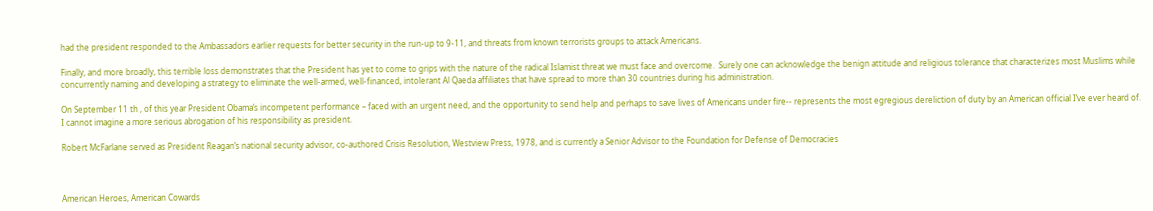had the president responded to the Ambassadors earlier requests for better security in the run-up to 9-11, and threats from known terrorists groups to attack Americans.

Finally, and more broadly, this terrible loss demonstrates that the President has yet to come to grips with the nature of the radical Islamist threat we must face and overcome.  Surely one can acknowledge the benign attitude and religious tolerance that characterizes most Muslims while concurrently naming and developing a strategy to eliminate the well-armed, well-financed, intolerant Al Qaeda affiliates that have spread to more than 30 countries during his administration.

On September 11 th , of this year President Obama’s incompetent performance – faced with an urgent need, and the opportunity to send help and perhaps to save lives of Americans under fire-- represents the most egregious dereliction of duty by an American official I’ve ever heard of.  I cannot imagine a more serious abrogation of his responsibility as president.

Robert McFarlane served as President Reagan’s national security advisor, co-authored Crisis Resolution, Westview Press, 1978, and is currently a Senior Advisor to the Foundation for Defense of Democracies



American Heroes, American Cowards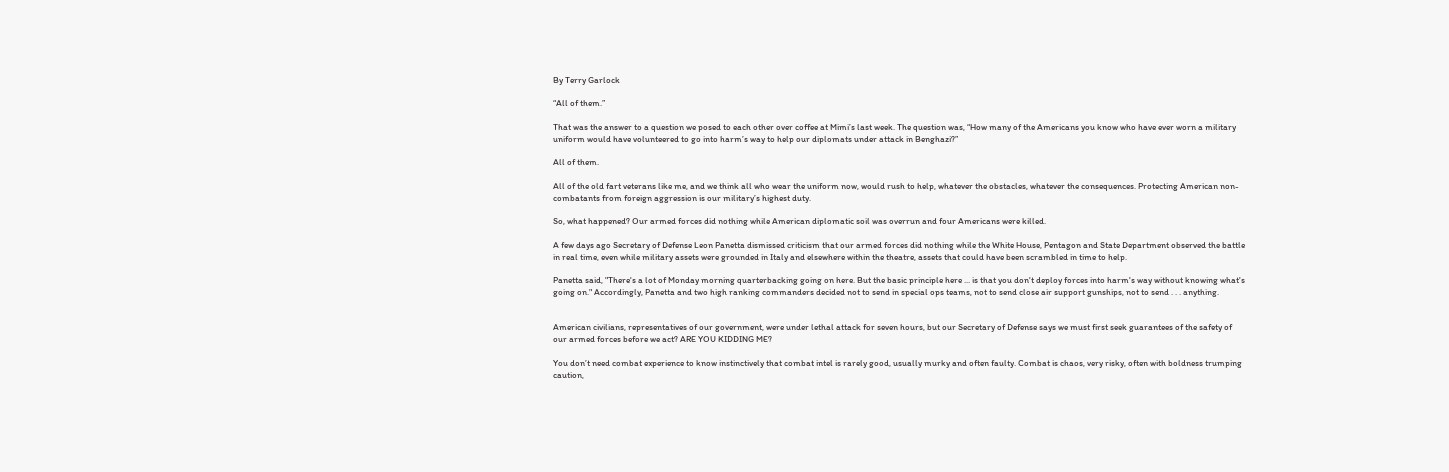By Terry Garlock

“All of them.”

That was the answer to a question we posed to each other over coffee at Mimi’s last week. The question was, “How many of the Americans you know who have ever worn a military uniform would have volunteered to go into harm’s way to help our diplomats under attack in Benghazi?”

All of them.

All of the old fart veterans like me, and we think all who wear the uniform now, would rush to help, whatever the obstacles, whatever the consequences. Protecting American non-combatants from foreign aggression is our military’s highest duty.

So, what happened? Our armed forces did nothing while American diplomatic soil was overrun and four Americans were killed.

A few days ago Secretary of Defense Leon Panetta dismissed criticism that our armed forces did nothing while the White House, Pentagon and State Department observed the battle in real time, even while military assets were grounded in Italy and elsewhere within the theatre, assets that could have been scrambled in time to help.

Panetta said, "There's a lot of Monday morning quarterbacking going on here. But the basic principle here ... is that you don't deploy forces into harm's way without knowing what's going on." Accordingly, Panetta and two high ranking commanders decided not to send in special ops teams, not to send close air support gunships, not to send . . . anything.


American civilians, representatives of our government, were under lethal attack for seven hours, but our Secretary of Defense says we must first seek guarantees of the safety of our armed forces before we act? ARE YOU KIDDING ME?

You don’t need combat experience to know instinctively that combat intel is rarely good, usually murky and often faulty. Combat is chaos, very risky, often with boldness trumping caution,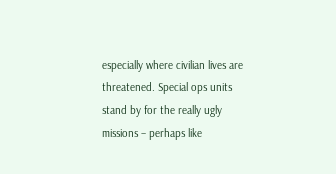especially where civilian lives are threatened. Special ops units stand by for the really ugly missions – perhaps like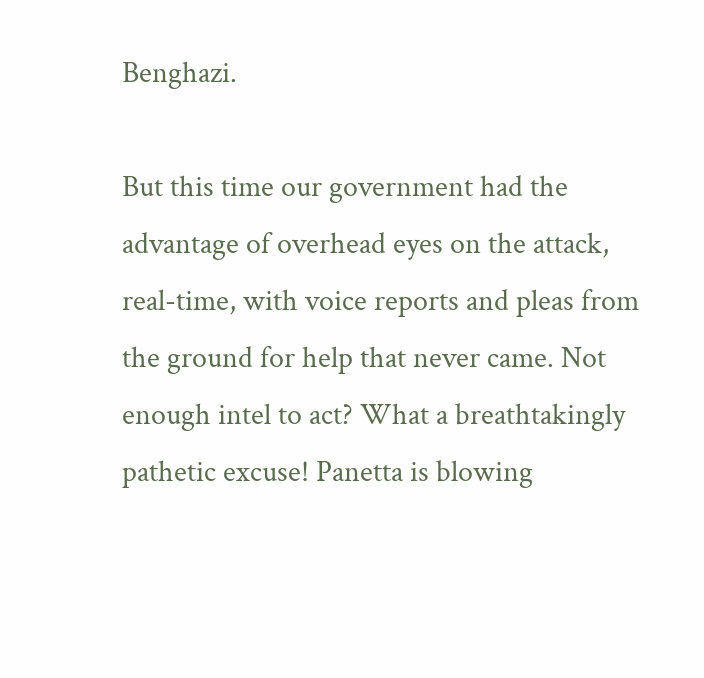Benghazi.

But this time our government had the advantage of overhead eyes on the attack, real-time, with voice reports and pleas from the ground for help that never came. Not enough intel to act? What a breathtakingly pathetic excuse! Panetta is blowing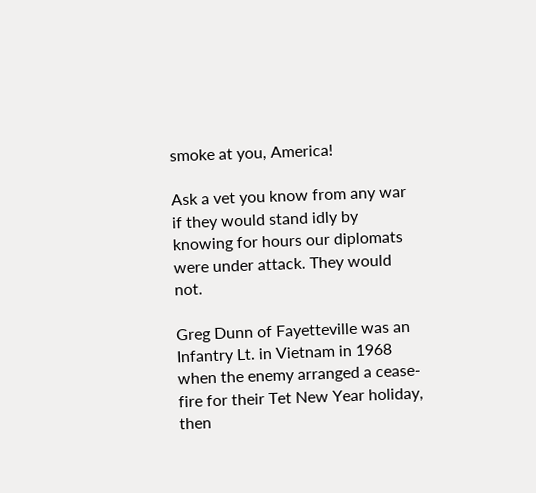smoke at you, America!

Ask a vet you know from any war if they would stand idly by knowing for hours our diplomats were under attack. They would not.

Greg Dunn of Fayetteville was an Infantry Lt. in Vietnam in 1968 when the enemy arranged a cease-fire for their Tet New Year holiday, then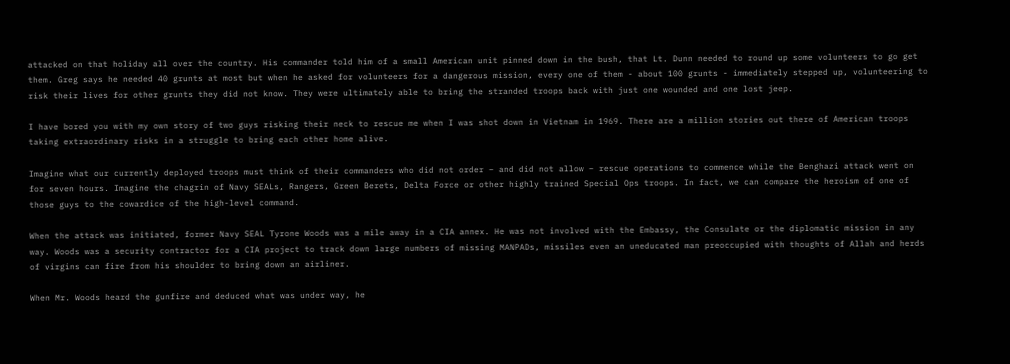attacked on that holiday all over the country. His commander told him of a small American unit pinned down in the bush, that Lt. Dunn needed to round up some volunteers to go get them. Greg says he needed 40 grunts at most but when he asked for volunteers for a dangerous mission, every one of them - about 100 grunts - immediately stepped up, volunteering to risk their lives for other grunts they did not know. They were ultimately able to bring the stranded troops back with just one wounded and one lost jeep.

I have bored you with my own story of two guys risking their neck to rescue me when I was shot down in Vietnam in 1969. There are a million stories out there of American troops taking extraordinary risks in a struggle to bring each other home alive.

Imagine what our currently deployed troops must think of their commanders who did not order – and did not allow – rescue operations to commence while the Benghazi attack went on for seven hours. Imagine the chagrin of Navy SEALs, Rangers, Green Berets, Delta Force or other highly trained Special Ops troops. In fact, we can compare the heroism of one of those guys to the cowardice of the high-level command.

When the attack was initiated, former Navy SEAL Tyrone Woods was a mile away in a CIA annex. He was not involved with the Embassy, the Consulate or the diplomatic mission in any way. Woods was a security contractor for a CIA project to track down large numbers of missing MANPADs, missiles even an uneducated man preoccupied with thoughts of Allah and herds of virgins can fire from his shoulder to bring down an airliner.

When Mr. Woods heard the gunfire and deduced what was under way, he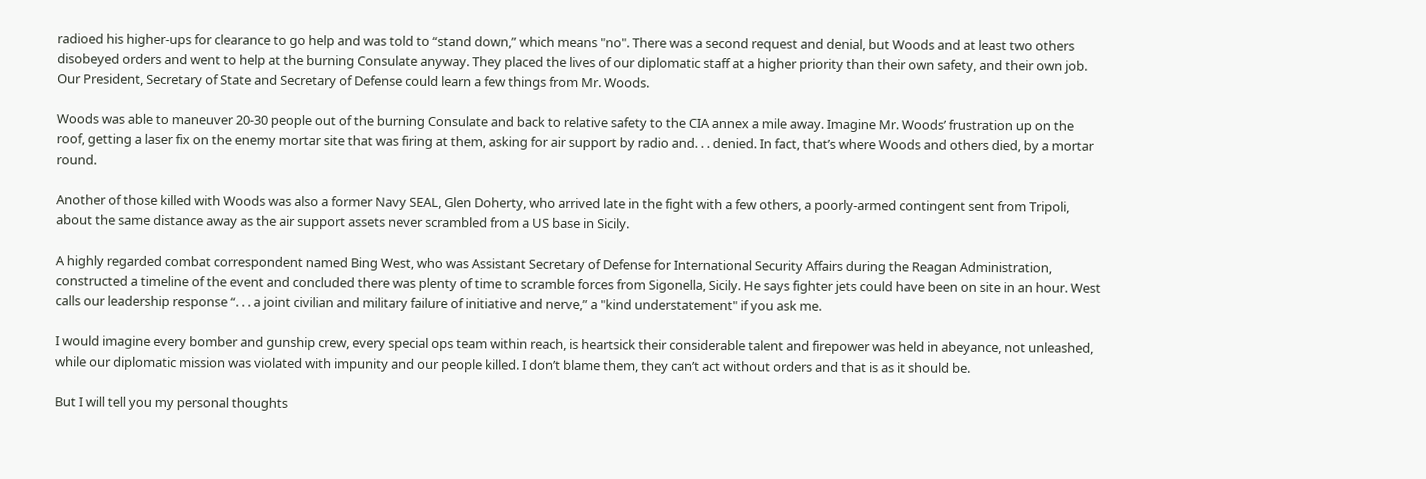radioed his higher-ups for clearance to go help and was told to “stand down,” which means "no". There was a second request and denial, but Woods and at least two others disobeyed orders and went to help at the burning Consulate anyway. They placed the lives of our diplomatic staff at a higher priority than their own safety, and their own job. Our President, Secretary of State and Secretary of Defense could learn a few things from Mr. Woods.

Woods was able to maneuver 20-30 people out of the burning Consulate and back to relative safety to the CIA annex a mile away. Imagine Mr. Woods’ frustration up on the roof, getting a laser fix on the enemy mortar site that was firing at them, asking for air support by radio and. . . denied. In fact, that’s where Woods and others died, by a mortar round.

Another of those killed with Woods was also a former Navy SEAL, Glen Doherty, who arrived late in the fight with a few others, a poorly-armed contingent sent from Tripoli, about the same distance away as the air support assets never scrambled from a US base in Sicily.

A highly regarded combat correspondent named Bing West, who was Assistant Secretary of Defense for International Security Affairs during the Reagan Administration, constructed a timeline of the event and concluded there was plenty of time to scramble forces from Sigonella, Sicily. He says fighter jets could have been on site in an hour. West calls our leadership response “. . . a joint civilian and military failure of initiative and nerve,” a "kind understatement" if you ask me.

I would imagine every bomber and gunship crew, every special ops team within reach, is heartsick their considerable talent and firepower was held in abeyance, not unleashed, while our diplomatic mission was violated with impunity and our people killed. I don’t blame them, they can’t act without orders and that is as it should be.

But I will tell you my personal thoughts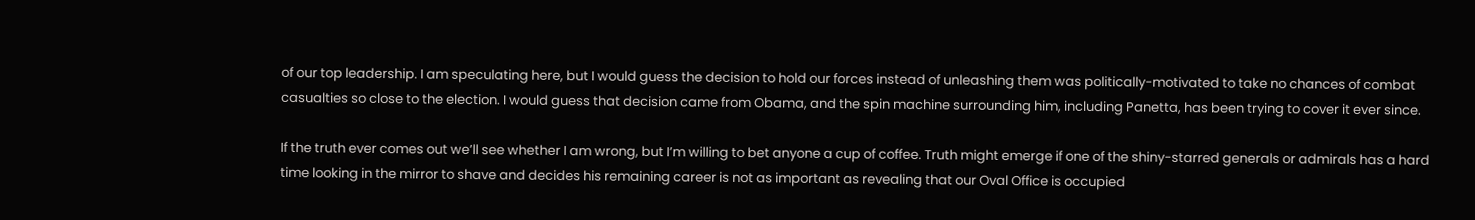of our top leadership. I am speculating here, but I would guess the decision to hold our forces instead of unleashing them was politically-motivated to take no chances of combat casualties so close to the election. I would guess that decision came from Obama, and the spin machine surrounding him, including Panetta, has been trying to cover it ever since.

If the truth ever comes out we’ll see whether I am wrong, but I’m willing to bet anyone a cup of coffee. Truth might emerge if one of the shiny-starred generals or admirals has a hard time looking in the mirror to shave and decides his remaining career is not as important as revealing that our Oval Office is occupied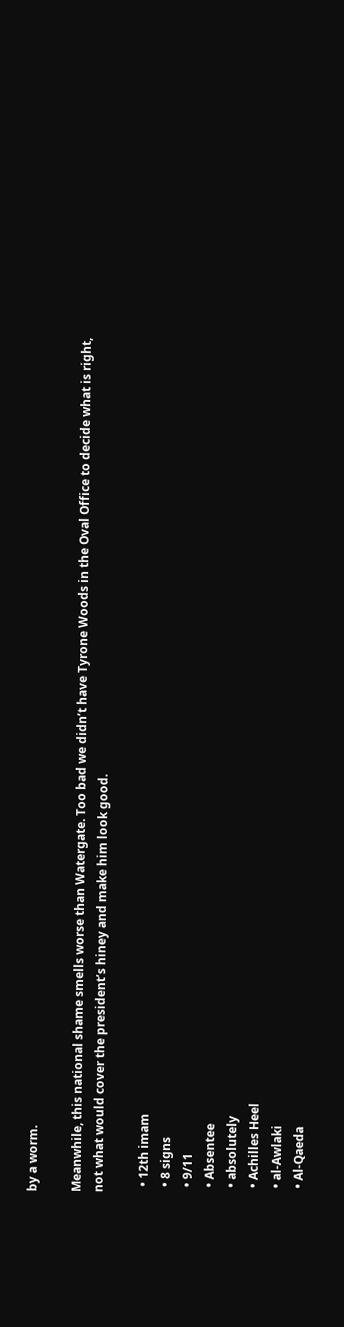by a worm.

Meanwhile, this national shame smells worse than Watergate. Too bad we didn’t have Tyrone Woods in the Oval Office to decide what is right, not what would cover the president’s hiney and make him look good.

  • 12th imam
  • 8 signs
  • 9/11
  • Absentee
  • absolutely
  • Achilles Heel
  • al-Awlaki
  • Al-Qaeda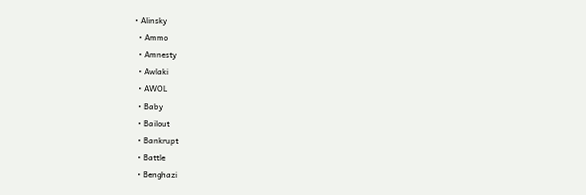• Alinsky
  • Ammo
  • Amnesty
  • Awlaki
  • AWOL
  • Baby
  • Bailout
  • Bankrupt
  • Battle
  • Benghazi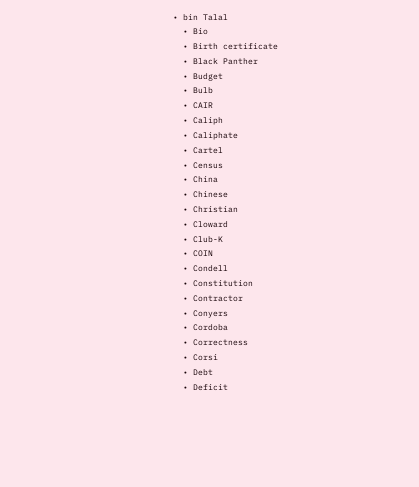• bin Talal
  • Bio
  • Birth certificate
  • Black Panther
  • Budget
  • Bulb
  • CAIR
  • Caliph
  • Caliphate
  • Cartel
  • Census
  • China
  • Chinese
  • Christian
  • Cloward
  • Club-K
  • COIN
  • Condell
  • Constitution
  • Contractor
  • Conyers
  • Cordoba
  • Correctness
  • Corsi
  • Debt
  • Deficit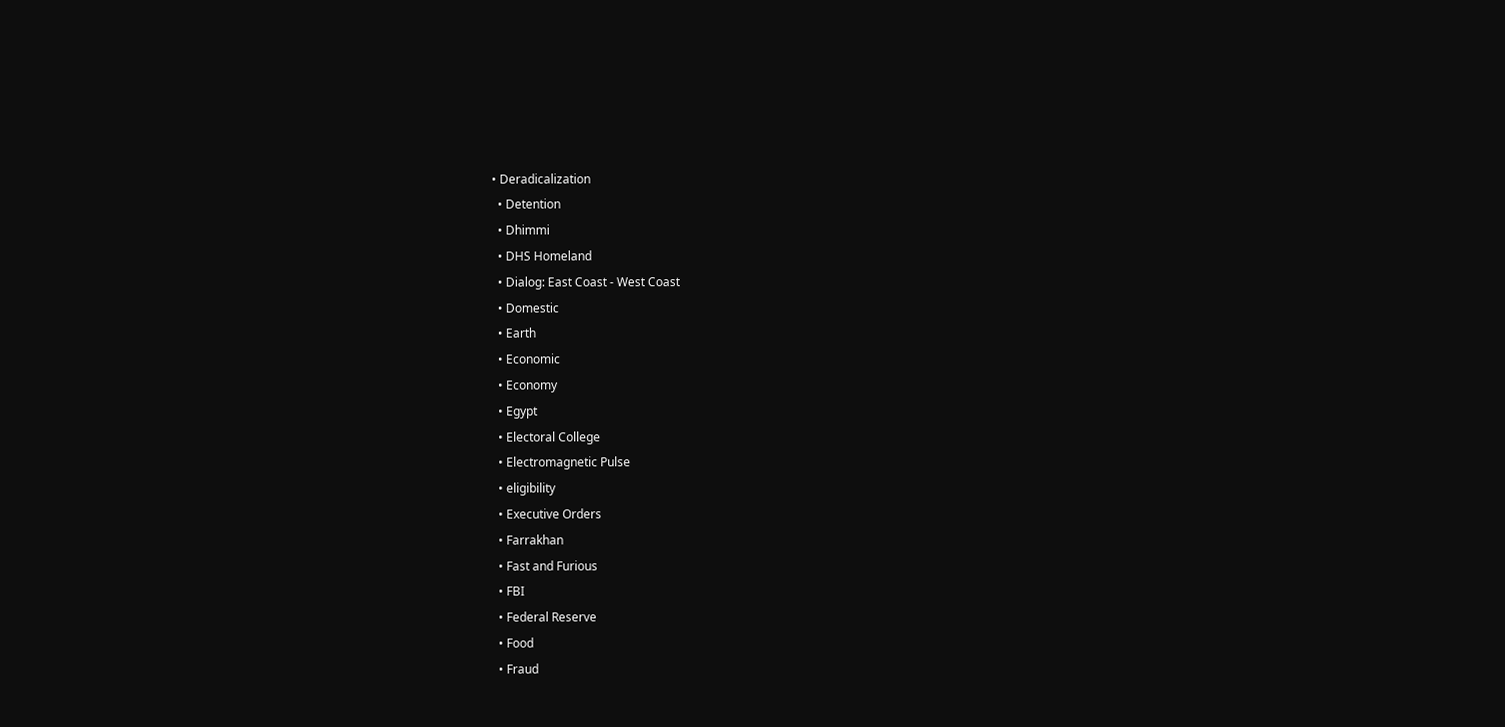• Deradicalization
  • Detention
  • Dhimmi
  • DHS Homeland
  • Dialog: East Coast - West Coast
  • Domestic
  • Earth
  • Economic
  • Economy
  • Egypt
  • Electoral College
  • Electromagnetic Pulse
  • eligibility
  • Executive Orders
  • Farrakhan
  • Fast and Furious
  • FBI
  • Federal Reserve
  • Food
  • Fraud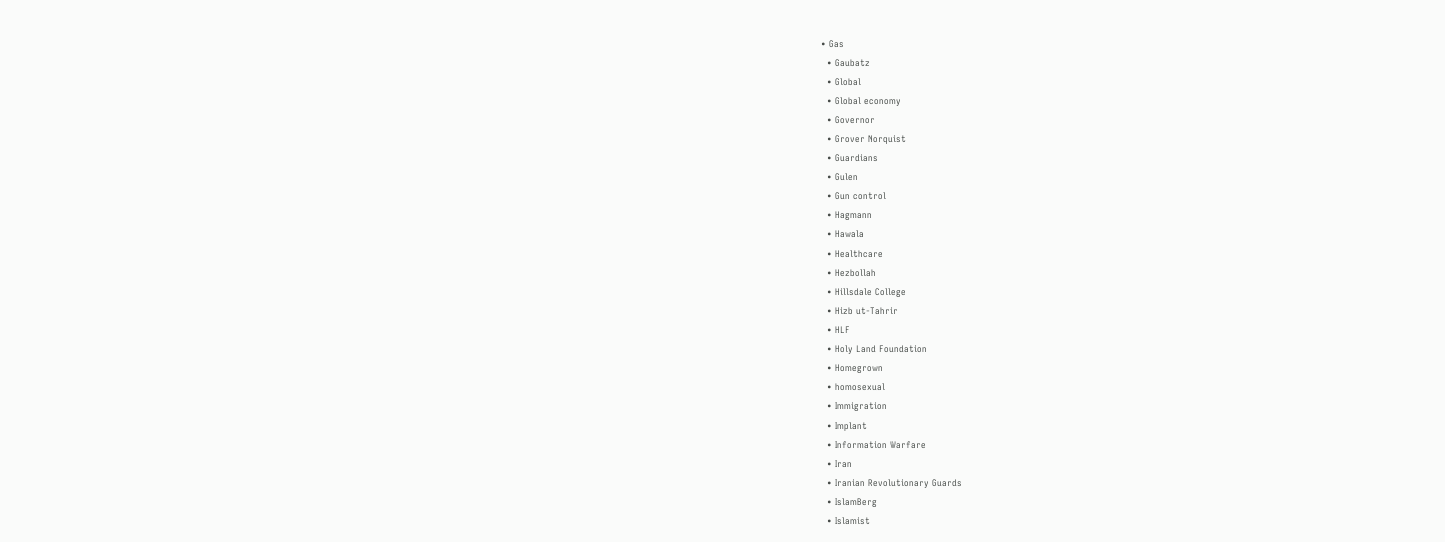• Gas
  • Gaubatz
  • Global
  • Global economy
  • Governor
  • Grover Norquist
  • Guardians
  • Gulen
  • Gun control
  • Hagmann
  • Hawala
  • Healthcare
  • Hezbollah
  • Hillsdale College
  • Hizb ut-Tahrir
  • HLF
  • Holy Land Foundation
  • Homegrown
  • homosexual
  • Immigration
  • Implant
  • Information Warfare
  • Iran
  • Iranian Revolutionary Guards
  • IslamBerg
  • Islamist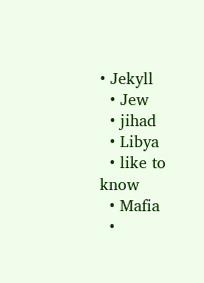• Jekyll
  • Jew
  • jihad
  • Libya
  • like to know
  • Mafia
  •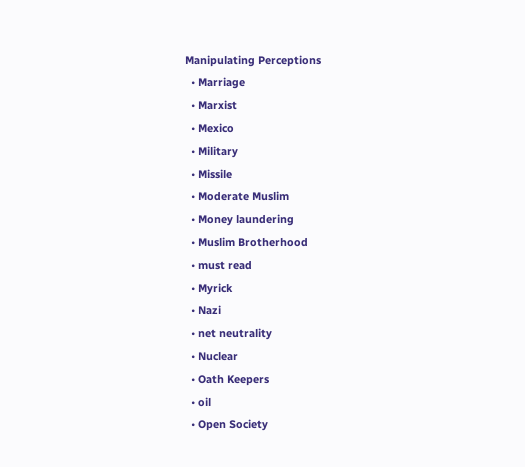Manipulating Perceptions
  • Marriage
  • Marxist
  • Mexico
  • Military
  • Missile
  • Moderate Muslim
  • Money laundering
  • Muslim Brotherhood
  • must read
  • Myrick
  • Nazi
  • net neutrality
  • Nuclear
  • Oath Keepers
  • oil
  • Open Society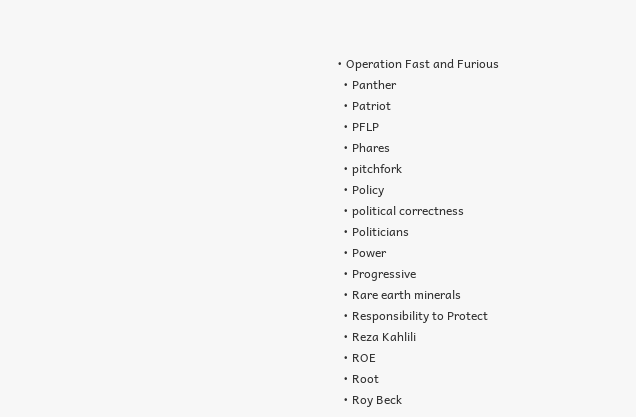• Operation Fast and Furious
  • Panther
  • Patriot
  • PFLP
  • Phares
  • pitchfork
  • Policy
  • political correctness
  • Politicians
  • Power
  • Progressive
  • Rare earth minerals
  • Responsibility to Protect
  • Reza Kahlili
  • ROE
  • Root
  • Roy Beck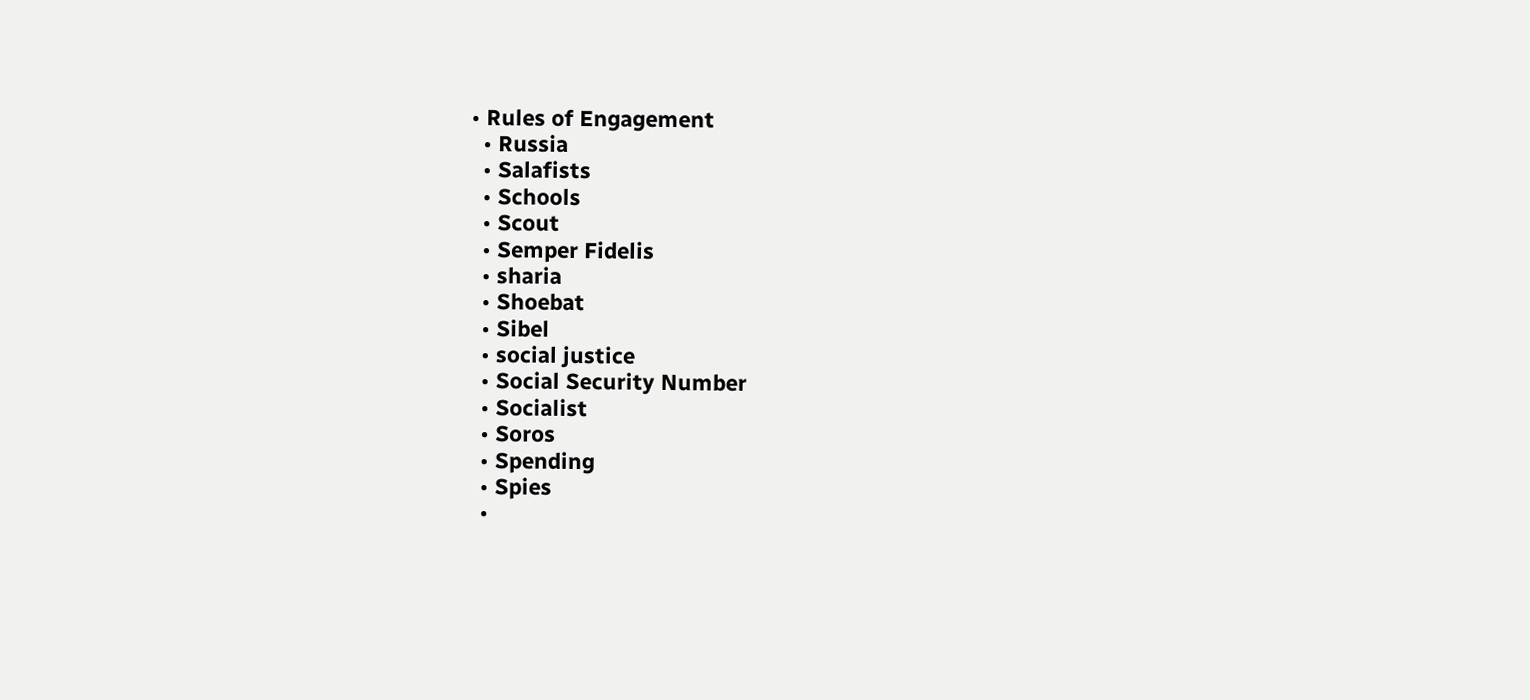• Rules of Engagement
  • Russia
  • Salafists
  • Schools
  • Scout
  • Semper Fidelis
  • sharia
  • Shoebat
  • Sibel
  • social justice
  • Social Security Number
  • Socialist
  • Soros
  • Spending
  • Spies
  •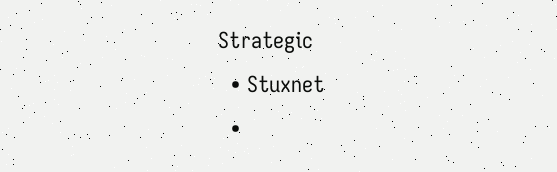Strategic
  • Stuxnet
  •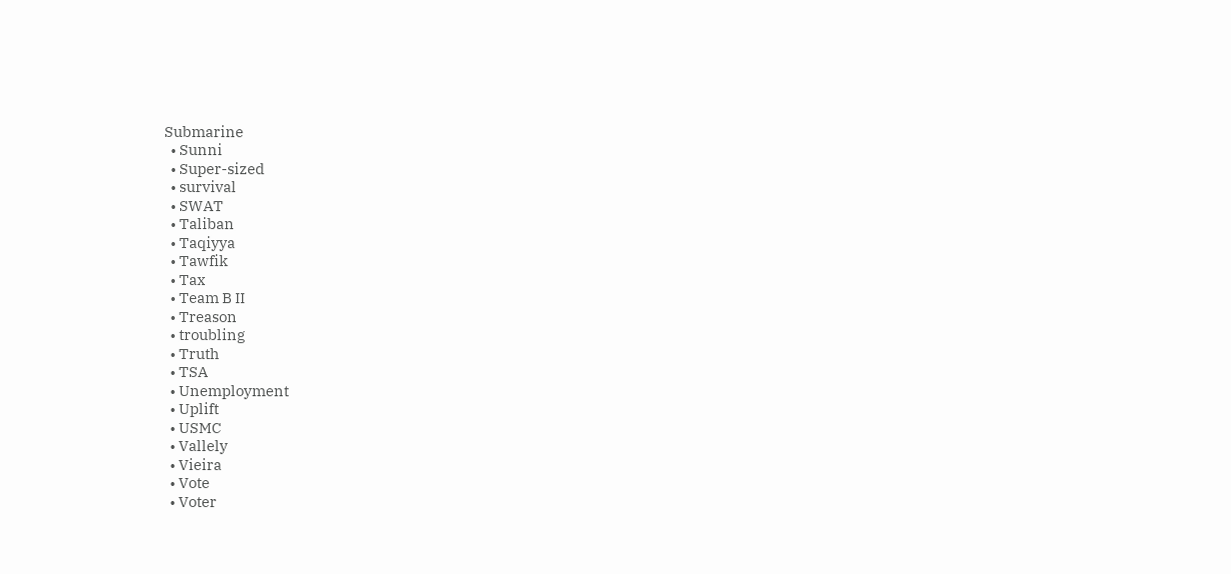Submarine
  • Sunni
  • Super-sized
  • survival
  • SWAT
  • Taliban
  • Taqiyya
  • Tawfik
  • Tax
  • Team B II
  • Treason
  • troubling
  • Truth
  • TSA
  • Unemployment
  • Uplift
  • USMC
  • Vallely
  • Vieira
  • Vote
  • Voter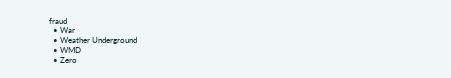fraud
  • War
  • Weather Underground
  • WMD
  • Zero